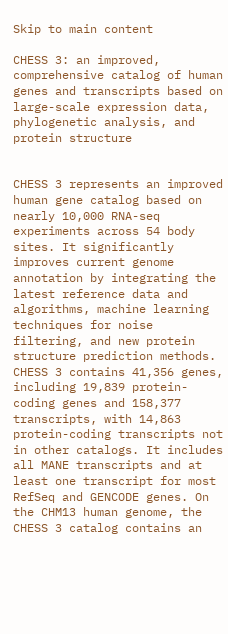Skip to main content

CHESS 3: an improved, comprehensive catalog of human genes and transcripts based on large-scale expression data, phylogenetic analysis, and protein structure


CHESS 3 represents an improved human gene catalog based on nearly 10,000 RNA-seq experiments across 54 body sites. It significantly improves current genome annotation by integrating the latest reference data and algorithms, machine learning techniques for noise filtering, and new protein structure prediction methods. CHESS 3 contains 41,356 genes, including 19,839 protein-coding genes and 158,377 transcripts, with 14,863 protein-coding transcripts not in other catalogs. It includes all MANE transcripts and at least one transcript for most RefSeq and GENCODE genes. On the CHM13 human genome, the CHESS 3 catalog contains an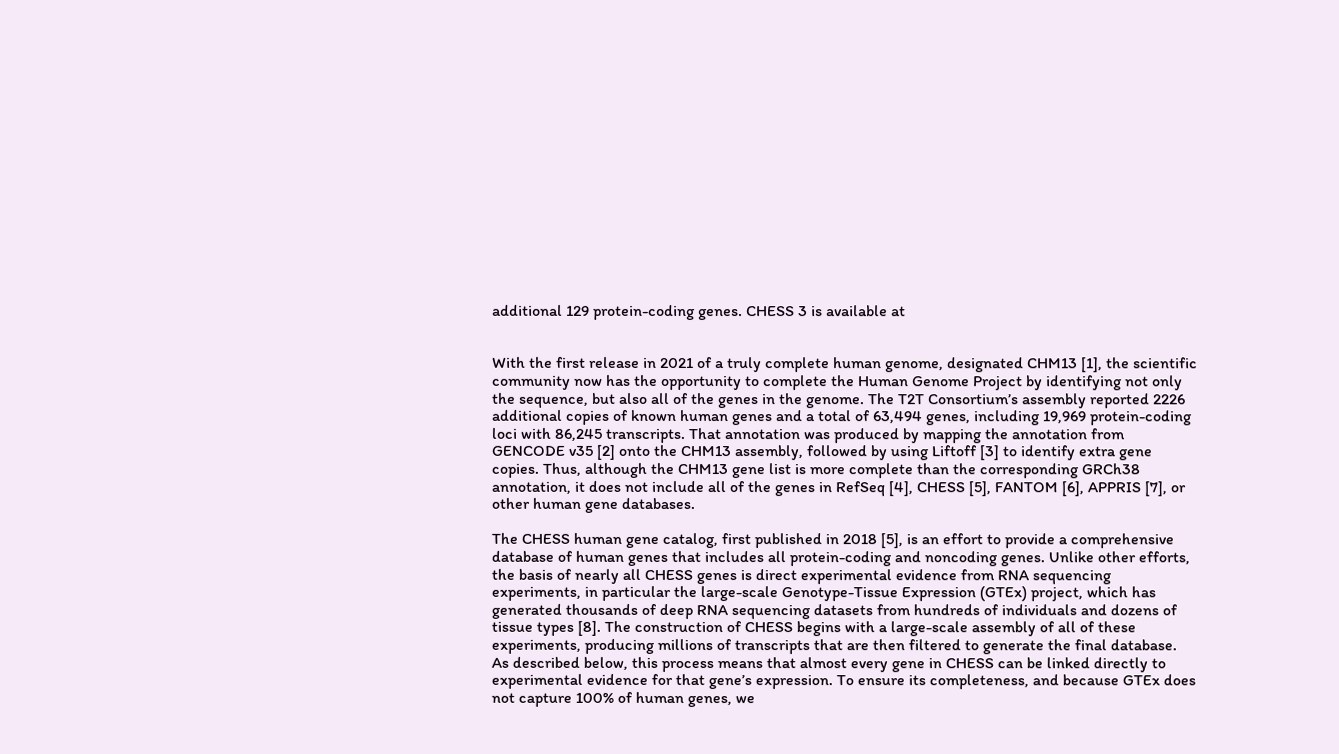additional 129 protein-coding genes. CHESS 3 is available at


With the first release in 2021 of a truly complete human genome, designated CHM13 [1], the scientific community now has the opportunity to complete the Human Genome Project by identifying not only the sequence, but also all of the genes in the genome. The T2T Consortium’s assembly reported 2226 additional copies of known human genes and a total of 63,494 genes, including 19,969 protein-coding loci with 86,245 transcripts. That annotation was produced by mapping the annotation from GENCODE v35 [2] onto the CHM13 assembly, followed by using Liftoff [3] to identify extra gene copies. Thus, although the CHM13 gene list is more complete than the corresponding GRCh38 annotation, it does not include all of the genes in RefSeq [4], CHESS [5], FANTOM [6], APPRIS [7], or other human gene databases.

The CHESS human gene catalog, first published in 2018 [5], is an effort to provide a comprehensive database of human genes that includes all protein-coding and noncoding genes. Unlike other efforts, the basis of nearly all CHESS genes is direct experimental evidence from RNA sequencing experiments, in particular the large-scale Genotype-Tissue Expression (GTEx) project, which has generated thousands of deep RNA sequencing datasets from hundreds of individuals and dozens of tissue types [8]. The construction of CHESS begins with a large-scale assembly of all of these experiments, producing millions of transcripts that are then filtered to generate the final database. As described below, this process means that almost every gene in CHESS can be linked directly to experimental evidence for that gene’s expression. To ensure its completeness, and because GTEx does not capture 100% of human genes, we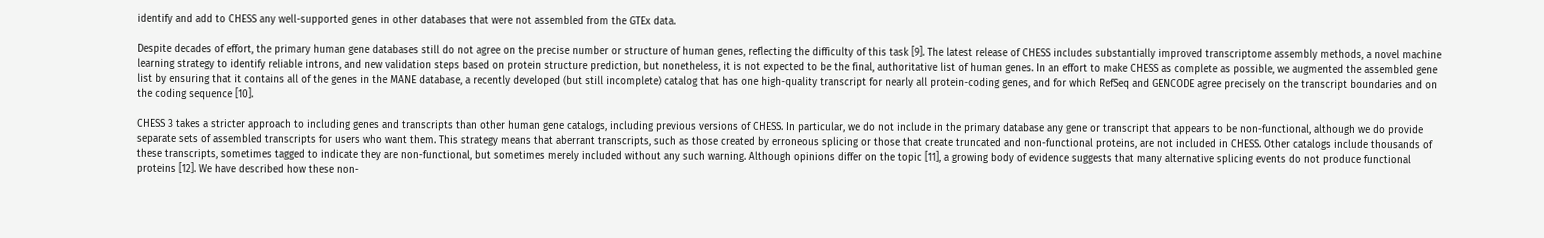identify and add to CHESS any well-supported genes in other databases that were not assembled from the GTEx data.

Despite decades of effort, the primary human gene databases still do not agree on the precise number or structure of human genes, reflecting the difficulty of this task [9]. The latest release of CHESS includes substantially improved transcriptome assembly methods, a novel machine learning strategy to identify reliable introns, and new validation steps based on protein structure prediction, but nonetheless, it is not expected to be the final, authoritative list of human genes. In an effort to make CHESS as complete as possible, we augmented the assembled gene list by ensuring that it contains all of the genes in the MANE database, a recently developed (but still incomplete) catalog that has one high-quality transcript for nearly all protein-coding genes, and for which RefSeq and GENCODE agree precisely on the transcript boundaries and on the coding sequence [10].

CHESS 3 takes a stricter approach to including genes and transcripts than other human gene catalogs, including previous versions of CHESS. In particular, we do not include in the primary database any gene or transcript that appears to be non-functional, although we do provide separate sets of assembled transcripts for users who want them. This strategy means that aberrant transcripts, such as those created by erroneous splicing or those that create truncated and non-functional proteins, are not included in CHESS. Other catalogs include thousands of these transcripts, sometimes tagged to indicate they are non-functional, but sometimes merely included without any such warning. Although opinions differ on the topic [11], a growing body of evidence suggests that many alternative splicing events do not produce functional proteins [12]. We have described how these non-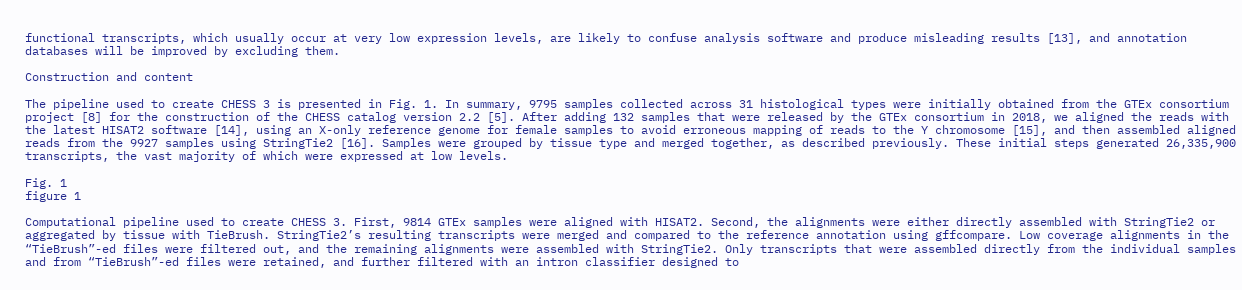functional transcripts, which usually occur at very low expression levels, are likely to confuse analysis software and produce misleading results [13], and annotation databases will be improved by excluding them.

Construction and content

The pipeline used to create CHESS 3 is presented in Fig. 1. In summary, 9795 samples collected across 31 histological types were initially obtained from the GTEx consortium project [8] for the construction of the CHESS catalog version 2.2 [5]. After adding 132 samples that were released by the GTEx consortium in 2018, we aligned the reads with the latest HISAT2 software [14], using an X-only reference genome for female samples to avoid erroneous mapping of reads to the Y chromosome [15], and then assembled aligned reads from the 9927 samples using StringTie2 [16]. Samples were grouped by tissue type and merged together, as described previously. These initial steps generated 26,335,900 transcripts, the vast majority of which were expressed at low levels.

Fig. 1
figure 1

Computational pipeline used to create CHESS 3. First, 9814 GTEx samples were aligned with HISAT2. Second, the alignments were either directly assembled with StringTie2 or aggregated by tissue with TieBrush. StringTie2’s resulting transcripts were merged and compared to the reference annotation using gffcompare. Low coverage alignments in the “TieBrush”-ed files were filtered out, and the remaining alignments were assembled with StringTie2. Only transcripts that were assembled directly from the individual samples and from “TieBrush”-ed files were retained, and further filtered with an intron classifier designed to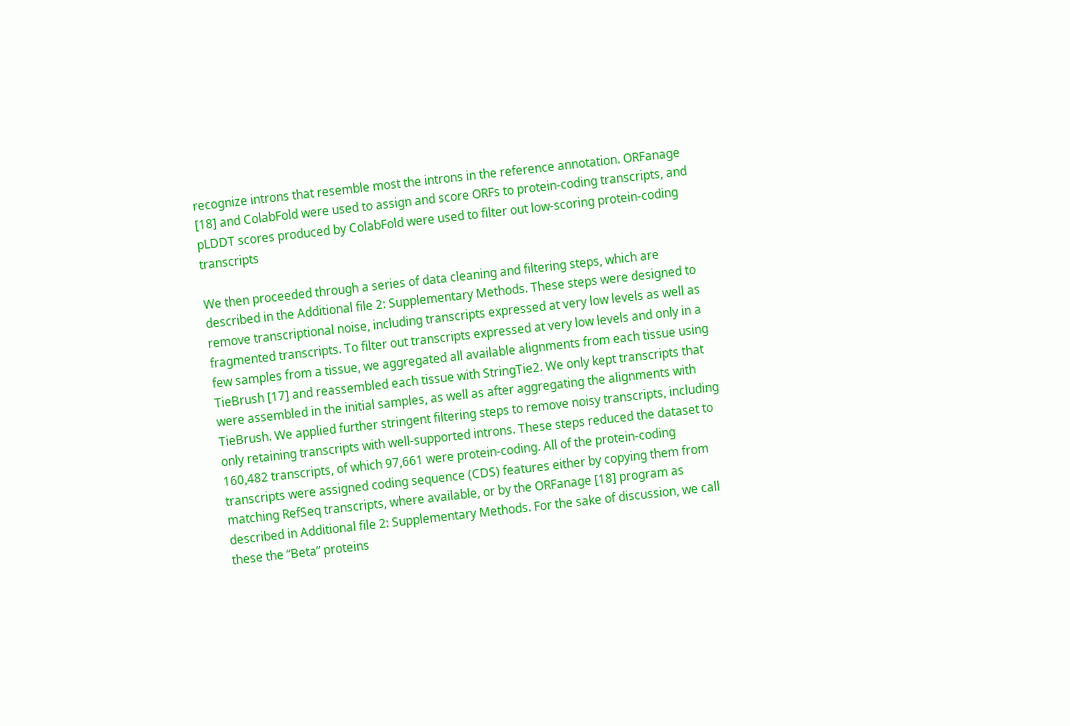recognize introns that resemble most the introns in the reference annotation. ORFanage [18] and ColabFold were used to assign and score ORFs to protein-coding transcripts, and pLDDT scores produced by ColabFold were used to filter out low-scoring protein-coding transcripts

We then proceeded through a series of data cleaning and filtering steps, which are described in the Additional file 2: Supplementary Methods. These steps were designed to remove transcriptional noise, including transcripts expressed at very low levels as well as fragmented transcripts. To filter out transcripts expressed at very low levels and only in a few samples from a tissue, we aggregated all available alignments from each tissue using TieBrush [17] and reassembled each tissue with StringTie2. We only kept transcripts that were assembled in the initial samples, as well as after aggregating the alignments with TieBrush. We applied further stringent filtering steps to remove noisy transcripts, including only retaining transcripts with well-supported introns. These steps reduced the dataset to 160,482 transcripts, of which 97,661 were protein-coding. All of the protein-coding transcripts were assigned coding sequence (CDS) features either by copying them from matching RefSeq transcripts, where available, or by the ORFanage [18] program as described in Additional file 2: Supplementary Methods. For the sake of discussion, we call these the “Beta” proteins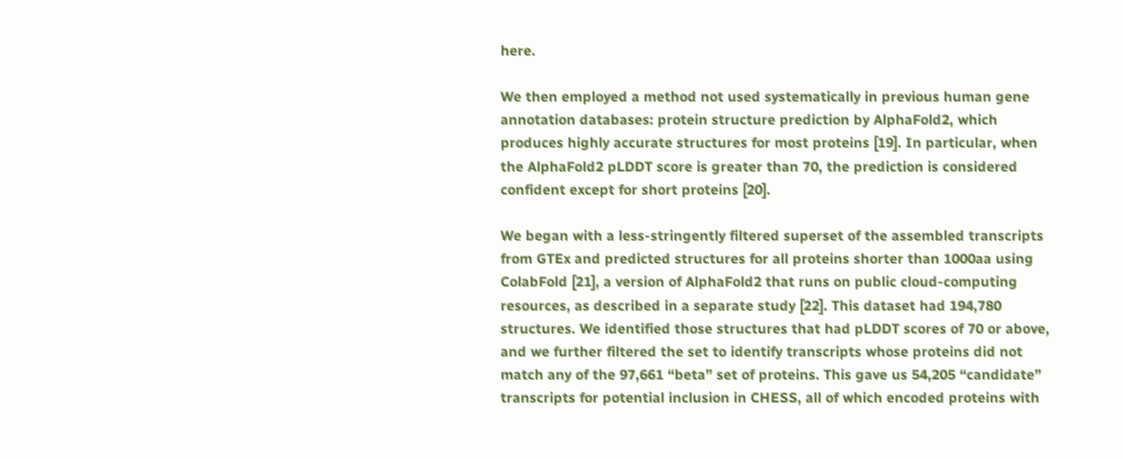here.

We then employed a method not used systematically in previous human gene annotation databases: protein structure prediction by AlphaFold2, which produces highly accurate structures for most proteins [19]. In particular, when the AlphaFold2 pLDDT score is greater than 70, the prediction is considered confident except for short proteins [20].

We began with a less-stringently filtered superset of the assembled transcripts from GTEx and predicted structures for all proteins shorter than 1000aa using ColabFold [21], a version of AlphaFold2 that runs on public cloud-computing resources, as described in a separate study [22]. This dataset had 194,780 structures. We identified those structures that had pLDDT scores of 70 or above, and we further filtered the set to identify transcripts whose proteins did not match any of the 97,661 “beta” set of proteins. This gave us 54,205 “candidate” transcripts for potential inclusion in CHESS, all of which encoded proteins with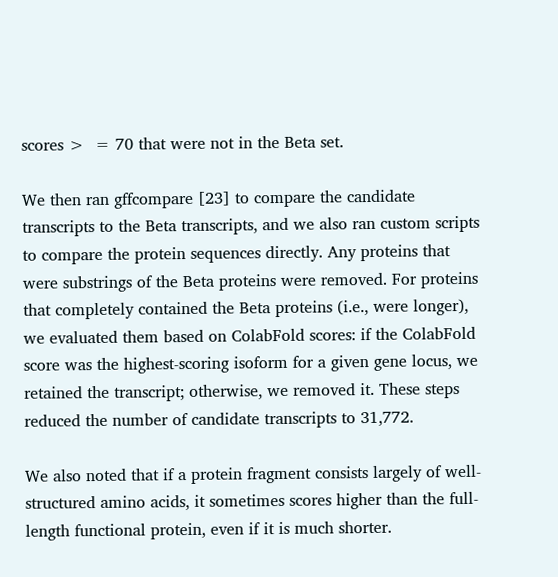scores >  = 70 that were not in the Beta set.

We then ran gffcompare [23] to compare the candidate transcripts to the Beta transcripts, and we also ran custom scripts to compare the protein sequences directly. Any proteins that were substrings of the Beta proteins were removed. For proteins that completely contained the Beta proteins (i.e., were longer), we evaluated them based on ColabFold scores: if the ColabFold score was the highest-scoring isoform for a given gene locus, we retained the transcript; otherwise, we removed it. These steps reduced the number of candidate transcripts to 31,772.

We also noted that if a protein fragment consists largely of well-structured amino acids, it sometimes scores higher than the full-length functional protein, even if it is much shorter.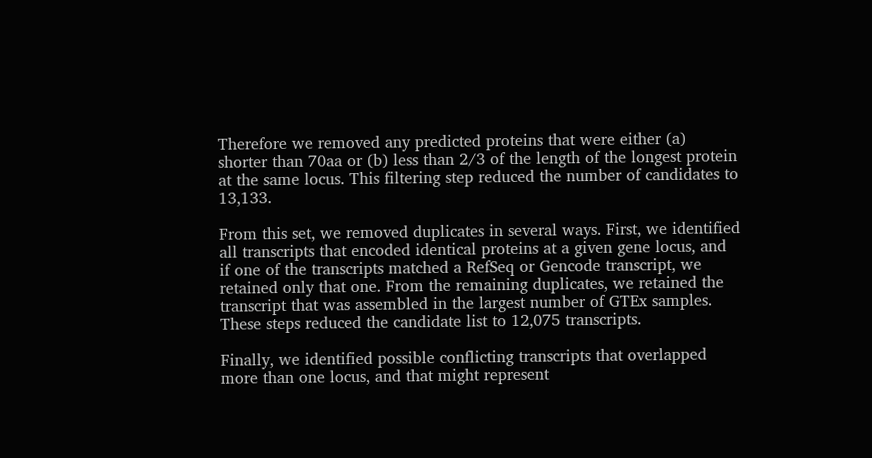Therefore we removed any predicted proteins that were either (a) shorter than 70aa or (b) less than 2/3 of the length of the longest protein at the same locus. This filtering step reduced the number of candidates to 13,133.

From this set, we removed duplicates in several ways. First, we identified all transcripts that encoded identical proteins at a given gene locus, and if one of the transcripts matched a RefSeq or Gencode transcript, we retained only that one. From the remaining duplicates, we retained the transcript that was assembled in the largest number of GTEx samples. These steps reduced the candidate list to 12,075 transcripts.

Finally, we identified possible conflicting transcripts that overlapped more than one locus, and that might represent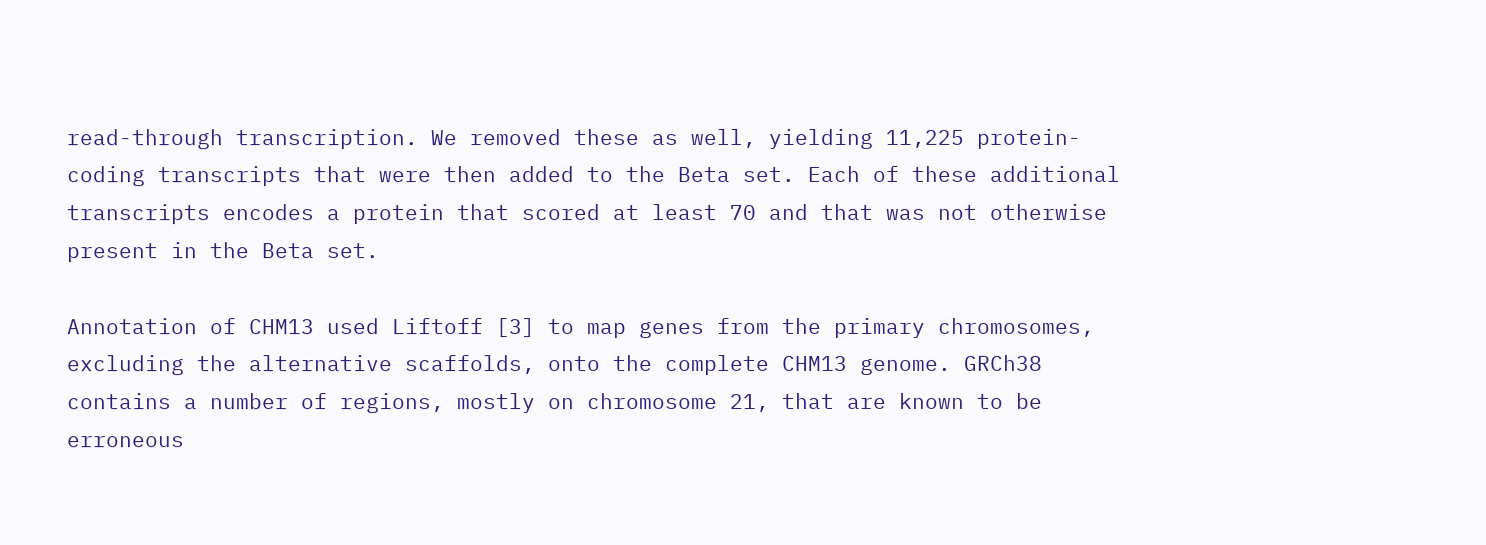read-through transcription. We removed these as well, yielding 11,225 protein-coding transcripts that were then added to the Beta set. Each of these additional transcripts encodes a protein that scored at least 70 and that was not otherwise present in the Beta set.

Annotation of CHM13 used Liftoff [3] to map genes from the primary chromosomes, excluding the alternative scaffolds, onto the complete CHM13 genome. GRCh38 contains a number of regions, mostly on chromosome 21, that are known to be erroneous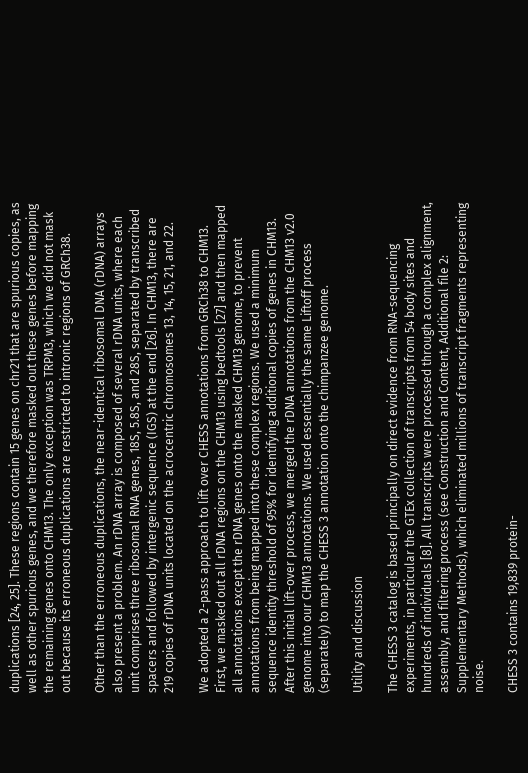duplications [24, 25]. These regions contain 15 genes on chr21 that are spurious copies, as well as other spurious genes, and we therefore masked out these genes before mapping the remaining genes onto CHM13. The only exception was TRPM3, which we did not mask out because its erroneous duplications are restricted to intronic regions of GRCh38.

Other than the erroneous duplications, the near-identical ribosomal DNA (rDNA) arrays also present a problem. An rDNA array is composed of several rDNA units, where each unit comprises three ribosomal RNA genes, 18S, 5.8S, and 28S, separated by transcribed spacers and followed by intergenic sequence (IGS) at the end [26]. In CHM13, there are 219 copies of rDNA units located on the acrocentric chromosomes 13, 14, 15, 21, and 22.

We adopted a 2-pass approach to lift over CHESS annotations from GRCh38 to CHM13. First, we masked out all rDNA regions on the CHM13 using bedtools [27] and then mapped all annotations except the rDNA genes onto the masked CHM13 genome, to prevent annotations from being mapped into these complex regions. We used a minimum sequence identity threshold of 95% for identifying additional copies of genes in CHM13. After this initial lift-over process, we merged the rDNA annotations from the CHM13 v2.0 genome into our CHM13 annotations. We used essentially the same Liftoff process (separately) to map the CHESS 3 annotation onto the chimpanzee genome.

Utility and discussion

The CHESS 3 catalog is based principally on direct evidence from RNA-sequencing experiments, in particular the GTEx collection of transcripts from 54 body sites and hundreds of individuals [8]. All transcripts were processed through a complex alignment, assembly, and filtering process (see Construction and Content, Additional file 2: Supplementary Methods), which eliminated millions of transcript fragments representing noise.

CHESS 3 contains 19,839 protein-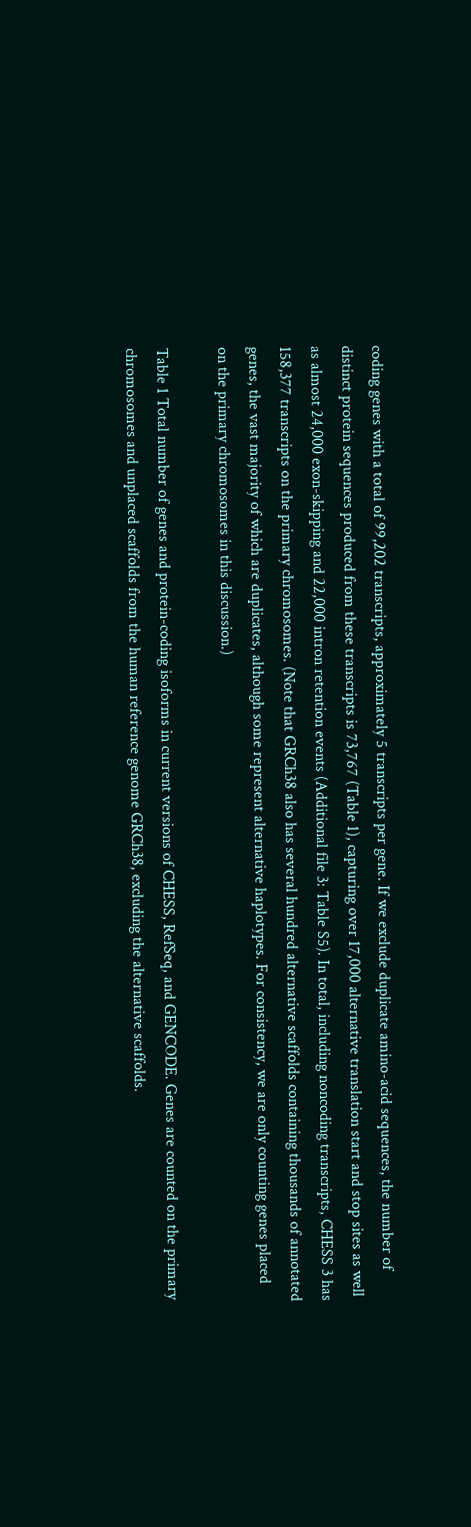coding genes with a total of 99,202 transcripts, approximately 5 transcripts per gene. If we exclude duplicate amino-acid sequences, the number of distinct protein sequences produced from these transcripts is 73,767 (Table 1), capturing over 17,000 alternative translation start and stop sites as well as almost 24,000 exon-skipping and 22,000 intron retention events (Additional file 3: Table S5). In total, including noncoding transcripts, CHESS 3 has 158,377 transcripts on the primary chromosomes. (Note that GRCh38 also has several hundred alternative scaffolds containing thousands of annotated genes, the vast majority of which are duplicates, although some represent alternative haplotypes. For consistency, we are only counting genes placed on the primary chromosomes in this discussion.)

Table 1 Total number of genes and protein-coding isoforms in current versions of CHESS, RefSeq, and GENCODE. Genes are counted on the primary chromosomes and unplaced scaffolds from the human reference genome GRCh38, excluding the alternative scaffolds.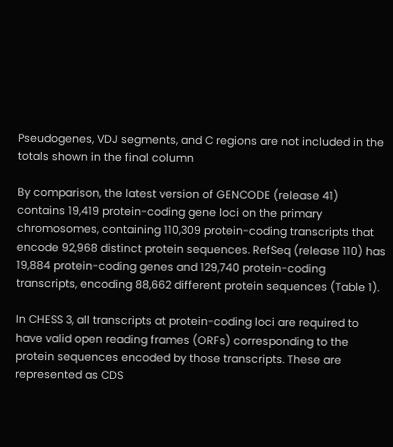Pseudogenes, VDJ segments, and C regions are not included in the totals shown in the final column

By comparison, the latest version of GENCODE (release 41) contains 19,419 protein-coding gene loci on the primary chromosomes, containing 110,309 protein-coding transcripts that encode 92,968 distinct protein sequences. RefSeq (release 110) has 19,884 protein-coding genes and 129,740 protein-coding transcripts, encoding 88,662 different protein sequences (Table 1).

In CHESS 3, all transcripts at protein-coding loci are required to have valid open reading frames (ORFs) corresponding to the protein sequences encoded by those transcripts. These are represented as CDS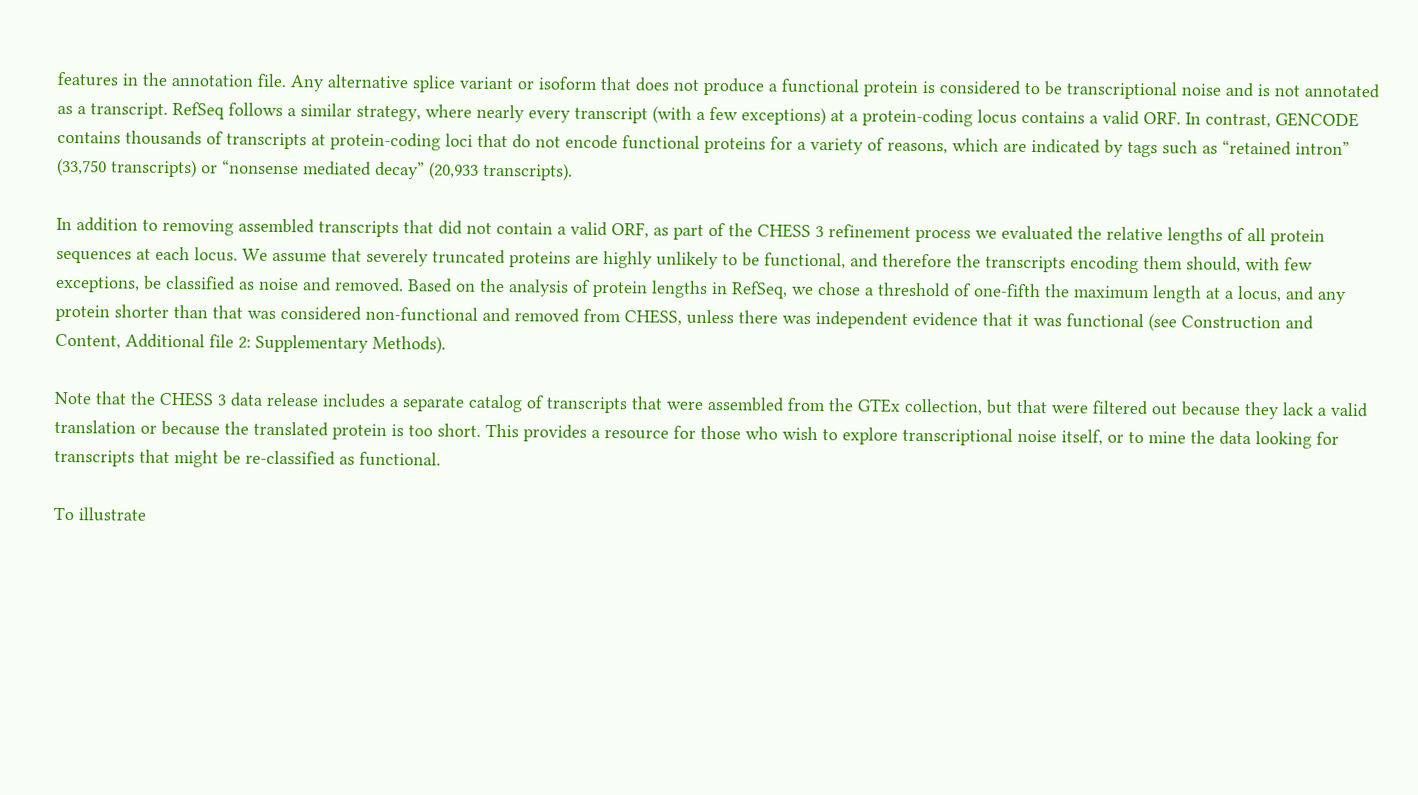features in the annotation file. Any alternative splice variant or isoform that does not produce a functional protein is considered to be transcriptional noise and is not annotated as a transcript. RefSeq follows a similar strategy, where nearly every transcript (with a few exceptions) at a protein-coding locus contains a valid ORF. In contrast, GENCODE contains thousands of transcripts at protein-coding loci that do not encode functional proteins for a variety of reasons, which are indicated by tags such as “retained intron” (33,750 transcripts) or “nonsense mediated decay” (20,933 transcripts).

In addition to removing assembled transcripts that did not contain a valid ORF, as part of the CHESS 3 refinement process we evaluated the relative lengths of all protein sequences at each locus. We assume that severely truncated proteins are highly unlikely to be functional, and therefore the transcripts encoding them should, with few exceptions, be classified as noise and removed. Based on the analysis of protein lengths in RefSeq, we chose a threshold of one-fifth the maximum length at a locus, and any protein shorter than that was considered non-functional and removed from CHESS, unless there was independent evidence that it was functional (see Construction and Content, Additional file 2: Supplementary Methods).

Note that the CHESS 3 data release includes a separate catalog of transcripts that were assembled from the GTEx collection, but that were filtered out because they lack a valid translation or because the translated protein is too short. This provides a resource for those who wish to explore transcriptional noise itself, or to mine the data looking for transcripts that might be re-classified as functional.

To illustrate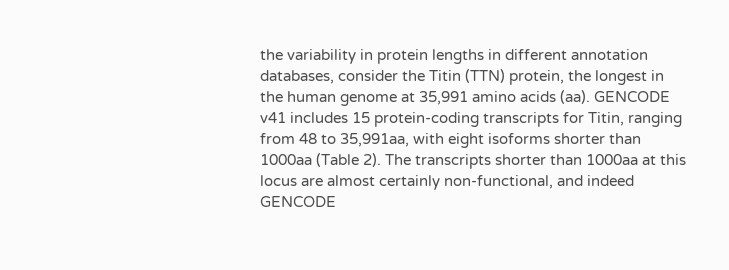the variability in protein lengths in different annotation databases, consider the Titin (TTN) protein, the longest in the human genome at 35,991 amino acids (aa). GENCODE v41 includes 15 protein-coding transcripts for Titin, ranging from 48 to 35,991aa, with eight isoforms shorter than 1000aa (Table 2). The transcripts shorter than 1000aa at this locus are almost certainly non-functional, and indeed GENCODE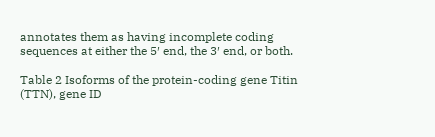annotates them as having incomplete coding sequences at either the 5′ end, the 3′ end, or both.

Table 2 Isoforms of the protein-coding gene Titin (TTN), gene ID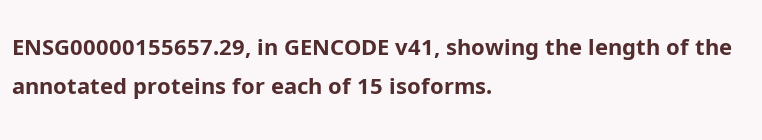ENSG00000155657.29, in GENCODE v41, showing the length of the annotated proteins for each of 15 isoforms.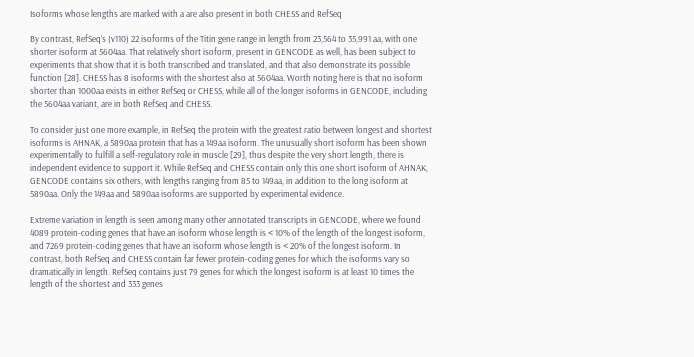Isoforms whose lengths are marked with a are also present in both CHESS and RefSeq

By contrast, RefSeq’s (v110) 22 isoforms of the Titin gene range in length from 23,564 to 35,991 aa, with one shorter isoform at 5604aa. That relatively short isoform, present in GENCODE as well, has been subject to experiments that show that it is both transcribed and translated, and that also demonstrate its possible function [28]. CHESS has 8 isoforms with the shortest also at 5604aa. Worth noting here is that no isoform shorter than 1000aa exists in either RefSeq or CHESS, while all of the longer isoforms in GENCODE, including the 5604aa variant, are in both RefSeq and CHESS.

To consider just one more example, in RefSeq the protein with the greatest ratio between longest and shortest isoforms is AHNAK, a 5890aa protein that has a 149aa isoform. The unusually short isoform has been shown experimentally to fulfill a self-regulatory role in muscle [29], thus despite the very short length, there is independent evidence to support it. While RefSeq and CHESS contain only this one short isoform of AHNAK, GENCODE contains six others, with lengths ranging from 85 to 149aa, in addition to the long isoform at 5890aa. Only the 149aa and 5890aa isoforms are supported by experimental evidence.

Extreme variation in length is seen among many other annotated transcripts in GENCODE, where we found 4089 protein-coding genes that have an isoform whose length is < 10% of the length of the longest isoform, and 7269 protein-coding genes that have an isoform whose length is < 20% of the longest isoform. In contrast, both RefSeq and CHESS contain far fewer protein-coding genes for which the isoforms vary so dramatically in length. RefSeq contains just 79 genes for which the longest isoform is at least 10 times the length of the shortest and 333 genes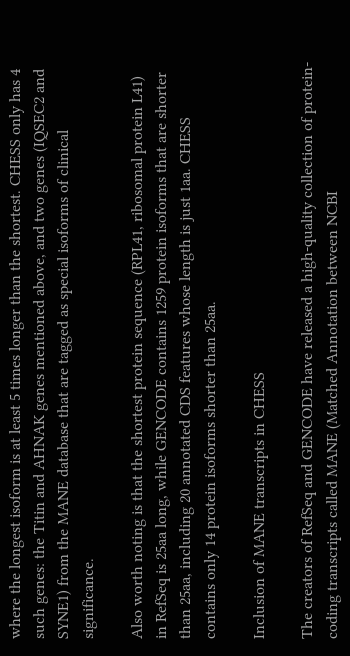where the longest isoform is at least 5 times longer than the shortest. CHESS only has 4 such genes: the Titin and AHNAK genes mentioned above, and two genes (IQSEC2 and SYNE1) from the MANE database that are tagged as special isoforms of clinical significance.

Also worth noting is that the shortest protein sequence (RPL41, ribosomal protein L41) in RefSeq is 25aa long, while GENCODE contains 1259 protein isoforms that are shorter than 25aa, including 20 annotated CDS features whose length is just 1aa. CHESS contains only 14 protein isoforms shorter than 25aa.

Inclusion of MANE transcripts in CHESS

The creators of RefSeq and GENCODE have released a high-quality collection of protein-coding transcripts called MANE (Matched Annotation between NCBI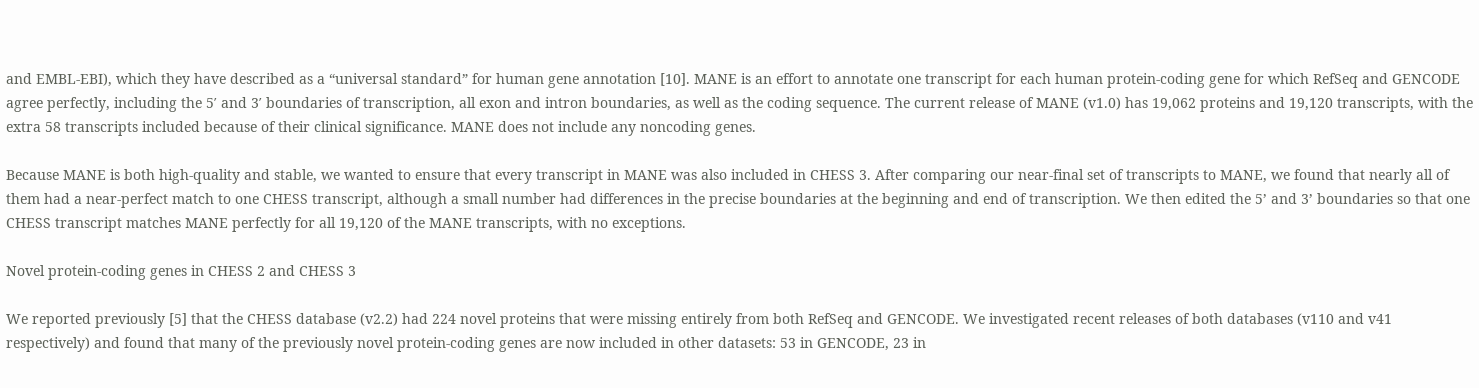and EMBL-EBI), which they have described as a “universal standard” for human gene annotation [10]. MANE is an effort to annotate one transcript for each human protein-coding gene for which RefSeq and GENCODE agree perfectly, including the 5′ and 3′ boundaries of transcription, all exon and intron boundaries, as well as the coding sequence. The current release of MANE (v1.0) has 19,062 proteins and 19,120 transcripts, with the extra 58 transcripts included because of their clinical significance. MANE does not include any noncoding genes.

Because MANE is both high-quality and stable, we wanted to ensure that every transcript in MANE was also included in CHESS 3. After comparing our near-final set of transcripts to MANE, we found that nearly all of them had a near-perfect match to one CHESS transcript, although a small number had differences in the precise boundaries at the beginning and end of transcription. We then edited the 5’ and 3’ boundaries so that one CHESS transcript matches MANE perfectly for all 19,120 of the MANE transcripts, with no exceptions.

Novel protein-coding genes in CHESS 2 and CHESS 3

We reported previously [5] that the CHESS database (v2.2) had 224 novel proteins that were missing entirely from both RefSeq and GENCODE. We investigated recent releases of both databases (v110 and v41 respectively) and found that many of the previously novel protein-coding genes are now included in other datasets: 53 in GENCODE, 23 in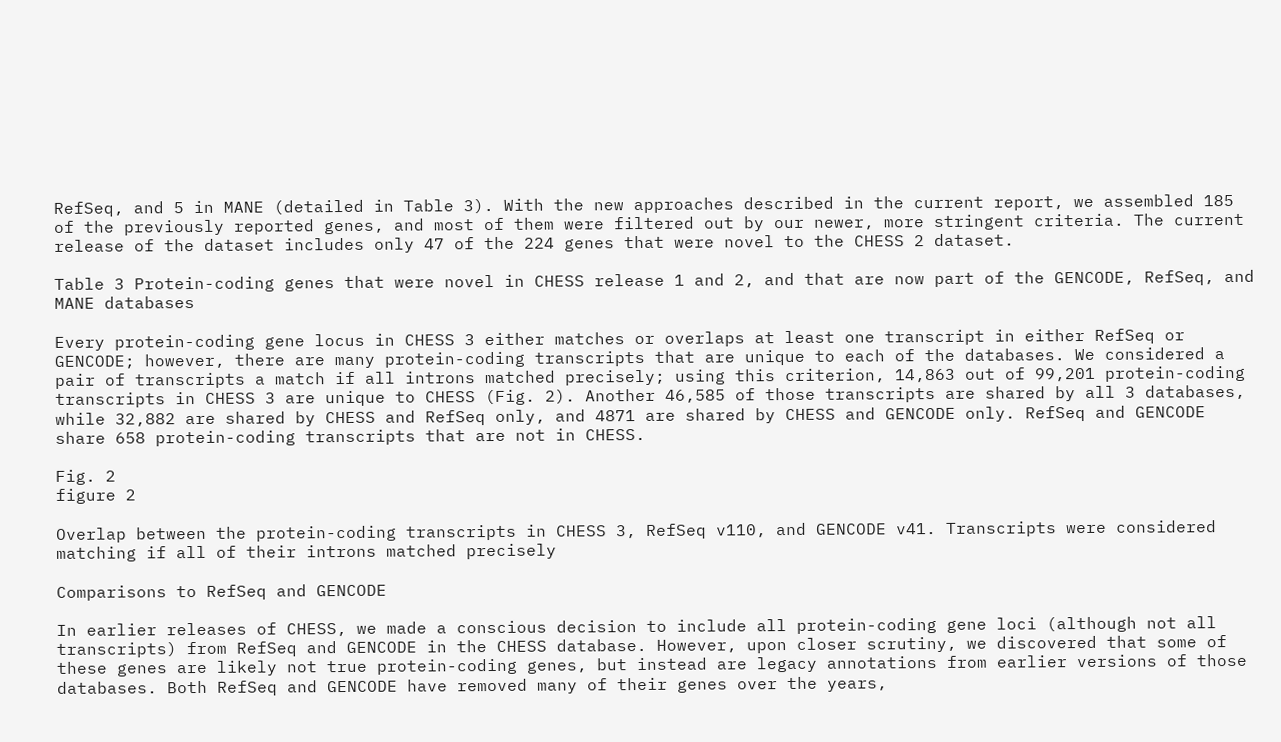RefSeq, and 5 in MANE (detailed in Table 3). With the new approaches described in the current report, we assembled 185 of the previously reported genes, and most of them were filtered out by our newer, more stringent criteria. The current release of the dataset includes only 47 of the 224 genes that were novel to the CHESS 2 dataset.

Table 3 Protein-coding genes that were novel in CHESS release 1 and 2, and that are now part of the GENCODE, RefSeq, and MANE databases

Every protein-coding gene locus in CHESS 3 either matches or overlaps at least one transcript in either RefSeq or GENCODE; however, there are many protein-coding transcripts that are unique to each of the databases. We considered a pair of transcripts a match if all introns matched precisely; using this criterion, 14,863 out of 99,201 protein-coding transcripts in CHESS 3 are unique to CHESS (Fig. 2). Another 46,585 of those transcripts are shared by all 3 databases, while 32,882 are shared by CHESS and RefSeq only, and 4871 are shared by CHESS and GENCODE only. RefSeq and GENCODE share 658 protein-coding transcripts that are not in CHESS.

Fig. 2
figure 2

Overlap between the protein-coding transcripts in CHESS 3, RefSeq v110, and GENCODE v41. Transcripts were considered matching if all of their introns matched precisely

Comparisons to RefSeq and GENCODE

In earlier releases of CHESS, we made a conscious decision to include all protein-coding gene loci (although not all transcripts) from RefSeq and GENCODE in the CHESS database. However, upon closer scrutiny, we discovered that some of these genes are likely not true protein-coding genes, but instead are legacy annotations from earlier versions of those databases. Both RefSeq and GENCODE have removed many of their genes over the years,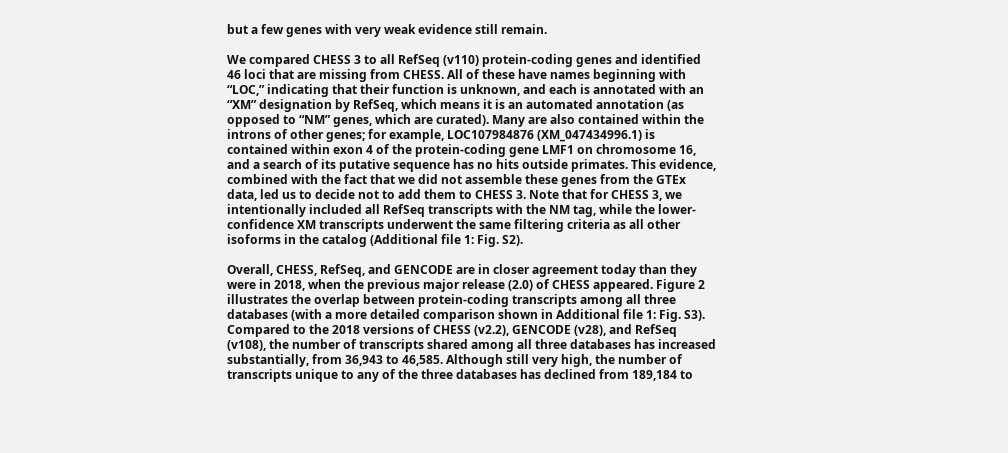but a few genes with very weak evidence still remain.

We compared CHESS 3 to all RefSeq (v110) protein-coding genes and identified 46 loci that are missing from CHESS. All of these have names beginning with “LOC,” indicating that their function is unknown, and each is annotated with an “XM” designation by RefSeq, which means it is an automated annotation (as opposed to “NM” genes, which are curated). Many are also contained within the introns of other genes; for example, LOC107984876 (XM_047434996.1) is contained within exon 4 of the protein-coding gene LMF1 on chromosome 16, and a search of its putative sequence has no hits outside primates. This evidence, combined with the fact that we did not assemble these genes from the GTEx data, led us to decide not to add them to CHESS 3. Note that for CHESS 3, we intentionally included all RefSeq transcripts with the NM tag, while the lower-confidence XM transcripts underwent the same filtering criteria as all other isoforms in the catalog (Additional file 1: Fig. S2).

Overall, CHESS, RefSeq, and GENCODE are in closer agreement today than they were in 2018, when the previous major release (2.0) of CHESS appeared. Figure 2 illustrates the overlap between protein-coding transcripts among all three databases (with a more detailed comparison shown in Additional file 1: Fig. S3). Compared to the 2018 versions of CHESS (v2.2), GENCODE (v28), and RefSeq (v108), the number of transcripts shared among all three databases has increased substantially, from 36,943 to 46,585. Although still very high, the number of transcripts unique to any of the three databases has declined from 189,184 to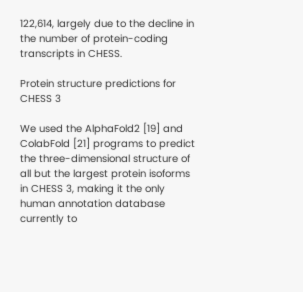122,614, largely due to the decline in the number of protein-coding transcripts in CHESS.

Protein structure predictions for CHESS 3

We used the AlphaFold2 [19] and ColabFold [21] programs to predict the three-dimensional structure of all but the largest protein isoforms in CHESS 3, making it the only human annotation database currently to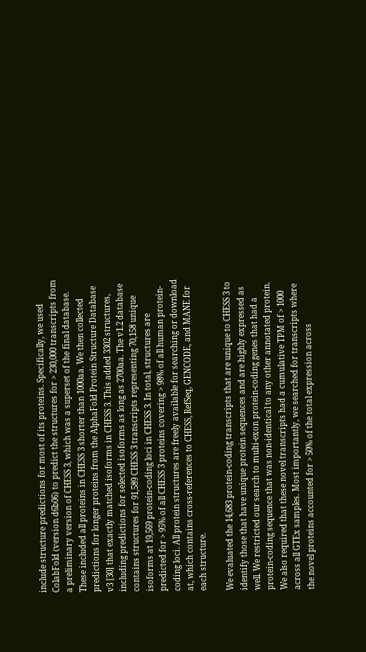include structure predictions for most of its proteins. Specifically, we used ColabFold (version d6b06) to predict the structures for > 230,000 transcripts from a preliminary version of CHESS 3, which was a superset of the final database. These included all proteins in CHESS 3 shorter than 1000aa. We then collected predictions for longer proteins from the AlphaFold Protein Structure Database v3 [30] that exactly matched isoforms in CHESS 3. This added 3302 structures, including predictions for selected isoforms as long as 2700aa. The v1.2 database contains structures for 91,589 CHESS 3 transcripts representing 70,158 unique isoforms at 19,569 protein-coding loci in CHESS 3. In total, structures are predicted for > 95% of all CHESS 3 proteins covering > 98% of all human protein-coding loci. All protein structures are freely available for searching or download at, which contains cross-references to CHESS, RefSeq, GENCODE, and MANE for each structure.

We evaluated the 14,683 protein-coding transcripts that are unique to CHESS 3 to identify those that have unique protein sequences and are highly expressed as well. We restricted our search to multi-exon protein-coding genes that had a protein-coding sequence that was non-identical to any other annotated protein. We also required that these novel transcripts had a cumulative TPM of > 1000 across all GTEx samples. Most importantly, we searched for transcripts where the novel proteins accounted for > 50% of the total expression across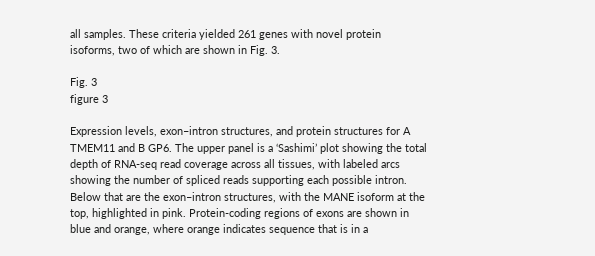all samples. These criteria yielded 261 genes with novel protein isoforms, two of which are shown in Fig. 3.

Fig. 3
figure 3

Expression levels, exon–intron structures, and protein structures for A TMEM11 and B GP6. The upper panel is a ‘Sashimi’ plot showing the total depth of RNA-seq read coverage across all tissues, with labeled arcs showing the number of spliced reads supporting each possible intron. Below that are the exon–intron structures, with the MANE isoform at the top, highlighted in pink. Protein-coding regions of exons are shown in blue and orange, where orange indicates sequence that is in a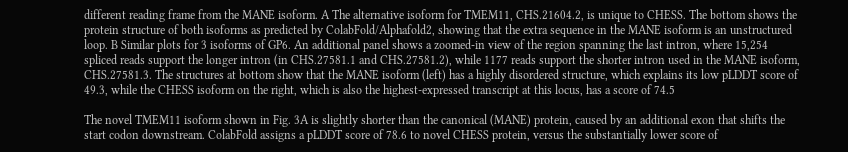different reading frame from the MANE isoform. A The alternative isoform for TMEM11, CHS.21604.2, is unique to CHESS. The bottom shows the protein structure of both isoforms as predicted by ColabFold/Alphafold2, showing that the extra sequence in the MANE isoform is an unstructured loop. B Similar plots for 3 isoforms of GP6. An additional panel shows a zoomed-in view of the region spanning the last intron, where 15,254 spliced reads support the longer intron (in CHS.27581.1 and CHS.27581.2), while 1177 reads support the shorter intron used in the MANE isoform, CHS.27581.3. The structures at bottom show that the MANE isoform (left) has a highly disordered structure, which explains its low pLDDT score of 49.3, while the CHESS isoform on the right, which is also the highest-expressed transcript at this locus, has a score of 74.5

The novel TMEM11 isoform shown in Fig. 3A is slightly shorter than the canonical (MANE) protein, caused by an additional exon that shifts the start codon downstream. ColabFold assigns a pLDDT score of 78.6 to novel CHESS protein, versus the substantially lower score of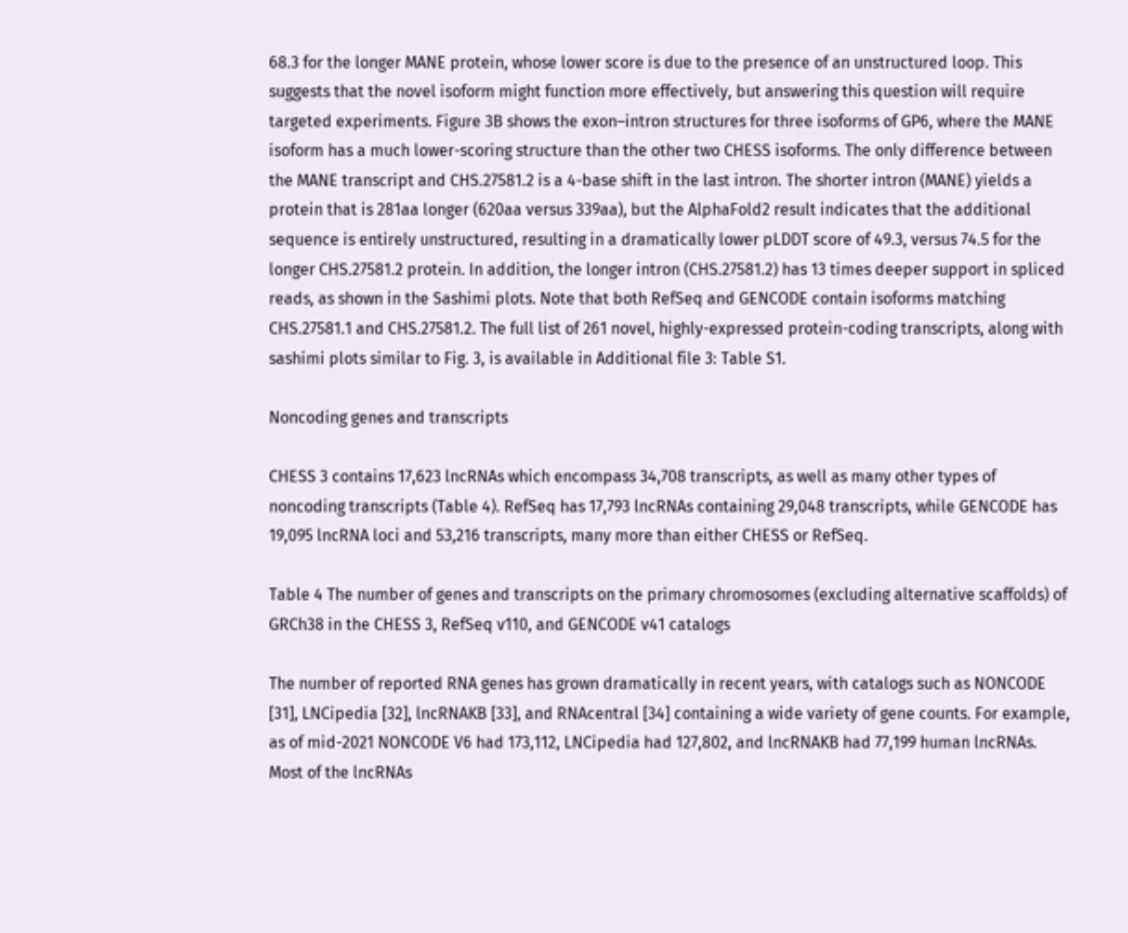68.3 for the longer MANE protein, whose lower score is due to the presence of an unstructured loop. This suggests that the novel isoform might function more effectively, but answering this question will require targeted experiments. Figure 3B shows the exon–intron structures for three isoforms of GP6, where the MANE isoform has a much lower-scoring structure than the other two CHESS isoforms. The only difference between the MANE transcript and CHS.27581.2 is a 4-base shift in the last intron. The shorter intron (MANE) yields a protein that is 281aa longer (620aa versus 339aa), but the AlphaFold2 result indicates that the additional sequence is entirely unstructured, resulting in a dramatically lower pLDDT score of 49.3, versus 74.5 for the longer CHS.27581.2 protein. In addition, the longer intron (CHS.27581.2) has 13 times deeper support in spliced reads, as shown in the Sashimi plots. Note that both RefSeq and GENCODE contain isoforms matching CHS.27581.1 and CHS.27581.2. The full list of 261 novel, highly-expressed protein-coding transcripts, along with sashimi plots similar to Fig. 3, is available in Additional file 3: Table S1.

Noncoding genes and transcripts

CHESS 3 contains 17,623 lncRNAs which encompass 34,708 transcripts, as well as many other types of noncoding transcripts (Table 4). RefSeq has 17,793 lncRNAs containing 29,048 transcripts, while GENCODE has 19,095 lncRNA loci and 53,216 transcripts, many more than either CHESS or RefSeq.

Table 4 The number of genes and transcripts on the primary chromosomes (excluding alternative scaffolds) of GRCh38 in the CHESS 3, RefSeq v110, and GENCODE v41 catalogs

The number of reported RNA genes has grown dramatically in recent years, with catalogs such as NONCODE [31], LNCipedia [32], lncRNAKB [33], and RNAcentral [34] containing a wide variety of gene counts. For example, as of mid-2021 NONCODE V6 had 173,112, LNCipedia had 127,802, and lncRNAKB had 77,199 human lncRNAs. Most of the lncRNAs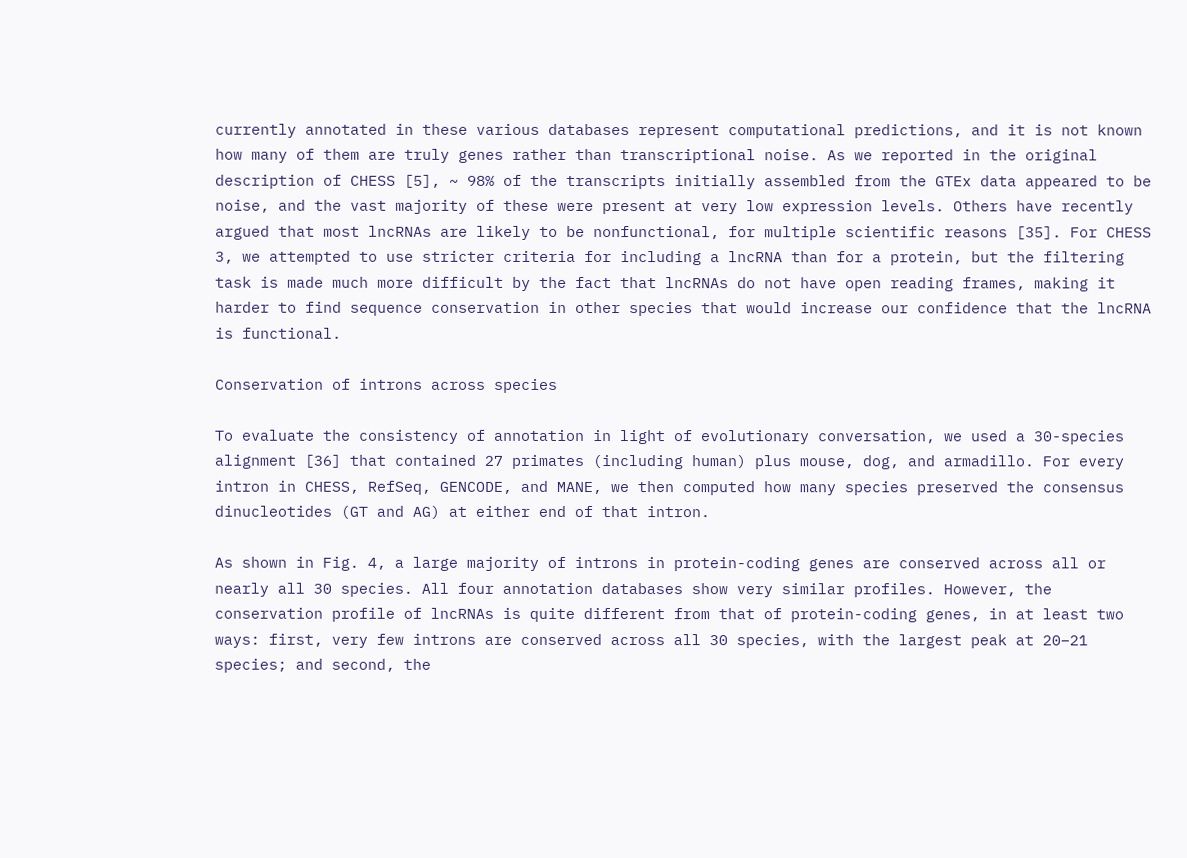currently annotated in these various databases represent computational predictions, and it is not known how many of them are truly genes rather than transcriptional noise. As we reported in the original description of CHESS [5], ~ 98% of the transcripts initially assembled from the GTEx data appeared to be noise, and the vast majority of these were present at very low expression levels. Others have recently argued that most lncRNAs are likely to be nonfunctional, for multiple scientific reasons [35]. For CHESS 3, we attempted to use stricter criteria for including a lncRNA than for a protein, but the filtering task is made much more difficult by the fact that lncRNAs do not have open reading frames, making it harder to find sequence conservation in other species that would increase our confidence that the lncRNA is functional.

Conservation of introns across species

To evaluate the consistency of annotation in light of evolutionary conversation, we used a 30-species alignment [36] that contained 27 primates (including human) plus mouse, dog, and armadillo. For every intron in CHESS, RefSeq, GENCODE, and MANE, we then computed how many species preserved the consensus dinucleotides (GT and AG) at either end of that intron.

As shown in Fig. 4, a large majority of introns in protein-coding genes are conserved across all or nearly all 30 species. All four annotation databases show very similar profiles. However, the conservation profile of lncRNAs is quite different from that of protein-coding genes, in at least two ways: first, very few introns are conserved across all 30 species, with the largest peak at 20–21 species; and second, the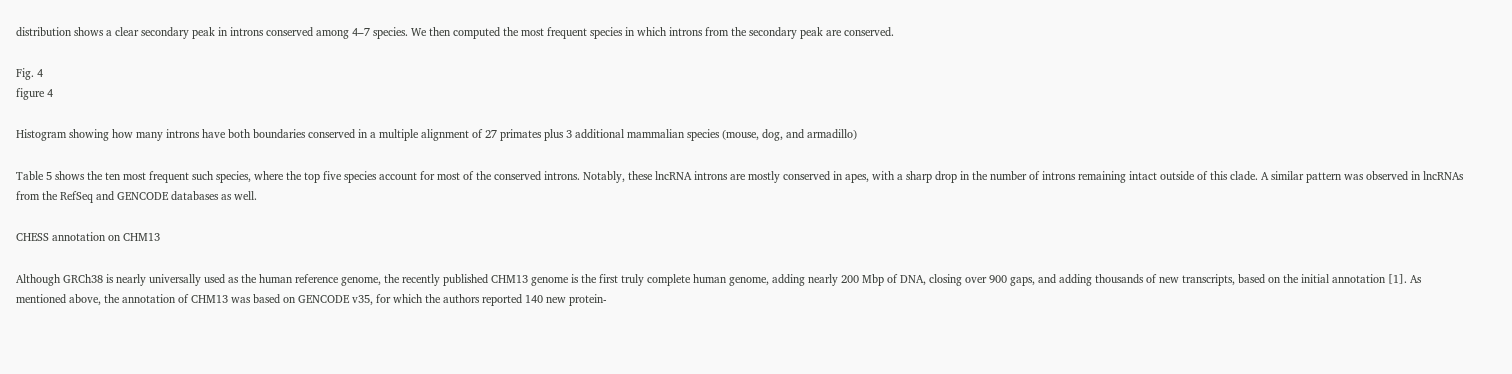distribution shows a clear secondary peak in introns conserved among 4–7 species. We then computed the most frequent species in which introns from the secondary peak are conserved.

Fig. 4
figure 4

Histogram showing how many introns have both boundaries conserved in a multiple alignment of 27 primates plus 3 additional mammalian species (mouse, dog, and armadillo)

Table 5 shows the ten most frequent such species, where the top five species account for most of the conserved introns. Notably, these lncRNA introns are mostly conserved in apes, with a sharp drop in the number of introns remaining intact outside of this clade. A similar pattern was observed in lncRNAs from the RefSeq and GENCODE databases as well.

CHESS annotation on CHM13

Although GRCh38 is nearly universally used as the human reference genome, the recently published CHM13 genome is the first truly complete human genome, adding nearly 200 Mbp of DNA, closing over 900 gaps, and adding thousands of new transcripts, based on the initial annotation [1]. As mentioned above, the annotation of CHM13 was based on GENCODE v35, for which the authors reported 140 new protein-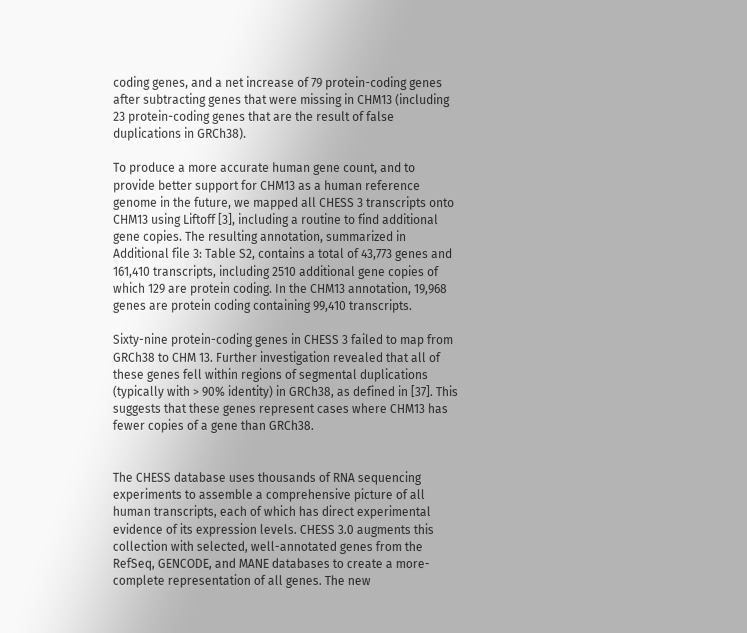coding genes, and a net increase of 79 protein-coding genes after subtracting genes that were missing in CHM13 (including 23 protein-coding genes that are the result of false duplications in GRCh38).

To produce a more accurate human gene count, and to provide better support for CHM13 as a human reference genome in the future, we mapped all CHESS 3 transcripts onto CHM13 using Liftoff [3], including a routine to find additional gene copies. The resulting annotation, summarized in Additional file 3: Table S2, contains a total of 43,773 genes and 161,410 transcripts, including 2510 additional gene copies of which 129 are protein coding. In the CHM13 annotation, 19,968 genes are protein coding containing 99,410 transcripts.

Sixty-nine protein-coding genes in CHESS 3 failed to map from GRCh38 to CHM 13. Further investigation revealed that all of these genes fell within regions of segmental duplications (typically with > 90% identity) in GRCh38, as defined in [37]. This suggests that these genes represent cases where CHM13 has fewer copies of a gene than GRCh38.


The CHESS database uses thousands of RNA sequencing experiments to assemble a comprehensive picture of all human transcripts, each of which has direct experimental evidence of its expression levels. CHESS 3.0 augments this collection with selected, well-annotated genes from the RefSeq, GENCODE, and MANE databases to create a more-complete representation of all genes. The new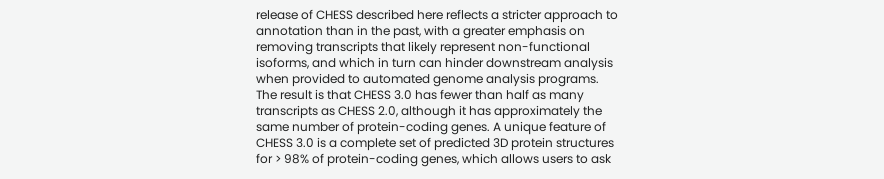release of CHESS described here reflects a stricter approach to annotation than in the past, with a greater emphasis on removing transcripts that likely represent non-functional isoforms, and which in turn can hinder downstream analysis when provided to automated genome analysis programs. The result is that CHESS 3.0 has fewer than half as many transcripts as CHESS 2.0, although it has approximately the same number of protein-coding genes. A unique feature of CHESS 3.0 is a complete set of predicted 3D protein structures for > 98% of protein-coding genes, which allows users to ask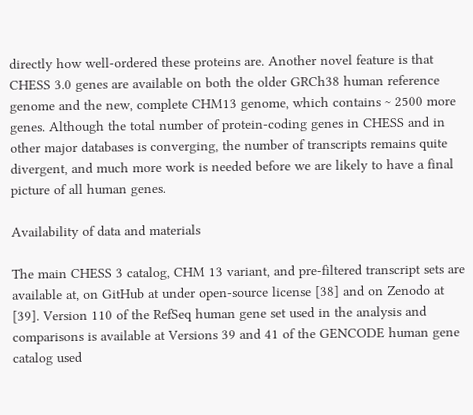directly how well-ordered these proteins are. Another novel feature is that CHESS 3.0 genes are available on both the older GRCh38 human reference genome and the new, complete CHM13 genome, which contains ~ 2500 more genes. Although the total number of protein-coding genes in CHESS and in other major databases is converging, the number of transcripts remains quite divergent, and much more work is needed before we are likely to have a final picture of all human genes.

Availability of data and materials

The main CHESS 3 catalog, CHM 13 variant, and pre-filtered transcript sets are available at, on GitHub at under open-source license [38] and on Zenodo at [39]. Version 110 of the RefSeq human gene set used in the analysis and comparisons is available at Versions 39 and 41 of the GENCODE human gene catalog used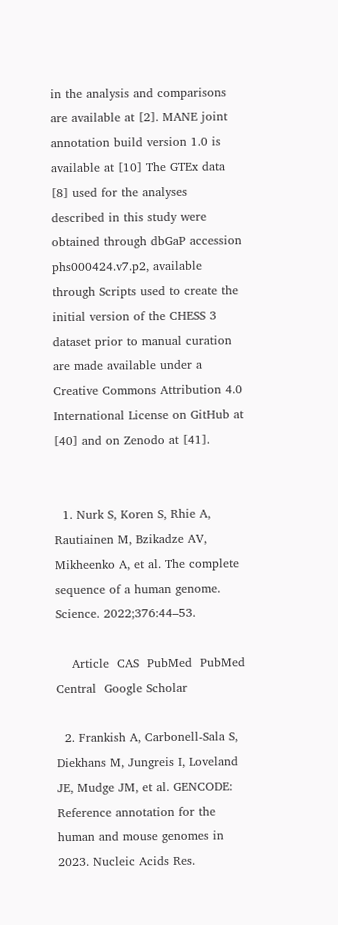in the analysis and comparisons are available at [2]. MANE joint annotation build version 1.0 is available at [10] The GTEx data [8] used for the analyses described in this study were obtained through dbGaP accession phs000424.v7.p2, available through Scripts used to create the initial version of the CHESS 3 dataset prior to manual curation are made available under a Creative Commons Attribution 4.0 International License on GitHub at [40] and on Zenodo at [41].


  1. Nurk S, Koren S, Rhie A, Rautiainen M, Bzikadze AV, Mikheenko A, et al. The complete sequence of a human genome. Science. 2022;376:44–53.

    Article  CAS  PubMed  PubMed Central  Google Scholar

  2. Frankish A, Carbonell-Sala S, Diekhans M, Jungreis I, Loveland JE, Mudge JM, et al. GENCODE: Reference annotation for the human and mouse genomes in 2023. Nucleic Acids Res.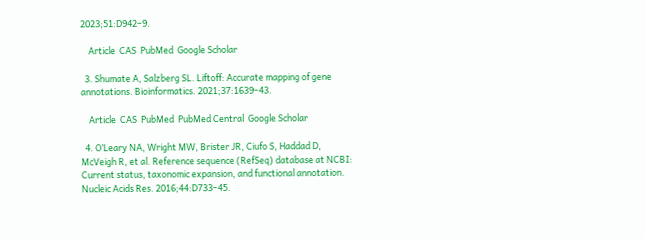2023;51:D942–9.

    Article  CAS  PubMed  Google Scholar

  3. Shumate A, Salzberg SL. Liftoff: Accurate mapping of gene annotations. Bioinformatics. 2021;37:1639–43.

    Article  CAS  PubMed  PubMed Central  Google Scholar

  4. O’Leary NA, Wright MW, Brister JR, Ciufo S, Haddad D, McVeigh R, et al. Reference sequence (RefSeq) database at NCBI: Current status, taxonomic expansion, and functional annotation. Nucleic Acids Res. 2016;44:D733–45.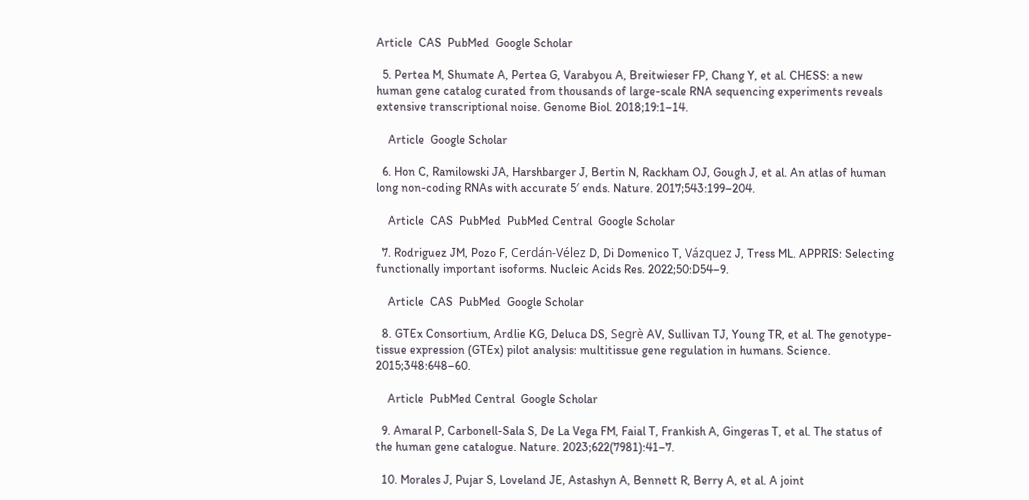Article  CAS  PubMed  Google Scholar

  5. Pertea M, Shumate A, Pertea G, Varabyou A, Breitwieser FP, Chang Y, et al. CHESS: a new human gene catalog curated from thousands of large-scale RNA sequencing experiments reveals extensive transcriptional noise. Genome Biol. 2018;19:1–14.

    Article  Google Scholar

  6. Hon C, Ramilowski JA, Harshbarger J, Bertin N, Rackham OJ, Gough J, et al. An atlas of human long non-coding RNAs with accurate 5′ ends. Nature. 2017;543:199–204.

    Article  CAS  PubMed  PubMed Central  Google Scholar

  7. Rodriguez JM, Pozo F, Cerdán-Vélez D, Di Domenico T, Vázquez J, Tress ML. APPRIS: Selecting functionally important isoforms. Nucleic Acids Res. 2022;50:D54–9.

    Article  CAS  PubMed  Google Scholar

  8. GTEx Consortium, Ardlie KG, Deluca DS, Segrè AV, Sullivan TJ, Young TR, et al. The genotype-tissue expression (GTEx) pilot analysis: multitissue gene regulation in humans. Science. 2015;348:648–60.

    Article  PubMed Central  Google Scholar

  9. Amaral P, Carbonell-Sala S, De La Vega FM, Faial T, Frankish A, Gingeras T, et al. The status of the human gene catalogue. Nature. 2023;622(7981):41–7.

  10. Morales J, Pujar S, Loveland JE, Astashyn A, Bennett R, Berry A, et al. A joint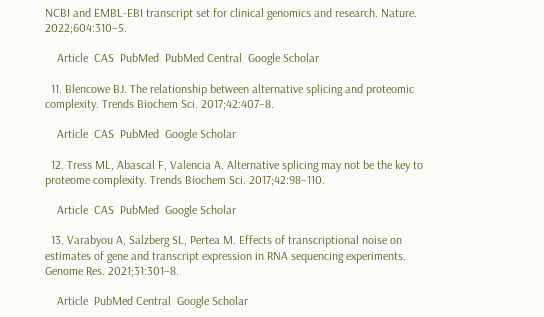NCBI and EMBL-EBI transcript set for clinical genomics and research. Nature. 2022;604:310–5.

    Article  CAS  PubMed  PubMed Central  Google Scholar

  11. Blencowe BJ. The relationship between alternative splicing and proteomic complexity. Trends Biochem Sci. 2017;42:407–8.

    Article  CAS  PubMed  Google Scholar

  12. Tress ML, Abascal F, Valencia A. Alternative splicing may not be the key to proteome complexity. Trends Biochem Sci. 2017;42:98–110.

    Article  CAS  PubMed  Google Scholar

  13. Varabyou A, Salzberg SL, Pertea M. Effects of transcriptional noise on estimates of gene and transcript expression in RNA sequencing experiments. Genome Res. 2021;31:301–8.

    Article  PubMed Central  Google Scholar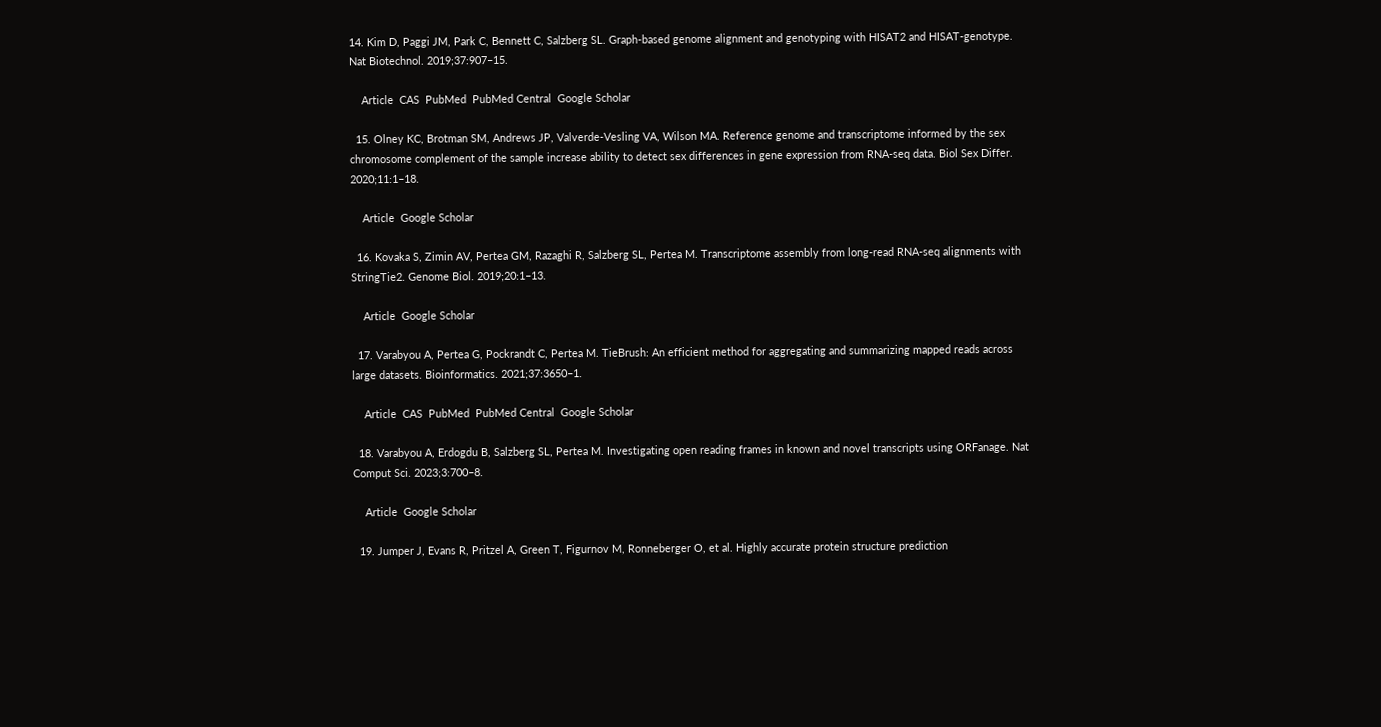14. Kim D, Paggi JM, Park C, Bennett C, Salzberg SL. Graph-based genome alignment and genotyping with HISAT2 and HISAT-genotype. Nat Biotechnol. 2019;37:907–15.

    Article  CAS  PubMed  PubMed Central  Google Scholar

  15. Olney KC, Brotman SM, Andrews JP, Valverde-Vesling VA, Wilson MA. Reference genome and transcriptome informed by the sex chromosome complement of the sample increase ability to detect sex differences in gene expression from RNA-seq data. Biol Sex Differ. 2020;11:1–18.

    Article  Google Scholar

  16. Kovaka S, Zimin AV, Pertea GM, Razaghi R, Salzberg SL, Pertea M. Transcriptome assembly from long-read RNA-seq alignments with StringTie2. Genome Biol. 2019;20:1–13.

    Article  Google Scholar

  17. Varabyou A, Pertea G, Pockrandt C, Pertea M. TieBrush: An efficient method for aggregating and summarizing mapped reads across large datasets. Bioinformatics. 2021;37:3650–1.

    Article  CAS  PubMed  PubMed Central  Google Scholar

  18. Varabyou A, Erdogdu B, Salzberg SL, Pertea M. Investigating open reading frames in known and novel transcripts using ORFanage. Nat Comput Sci. 2023;3:700–8.

    Article  Google Scholar

  19. Jumper J, Evans R, Pritzel A, Green T, Figurnov M, Ronneberger O, et al. Highly accurate protein structure prediction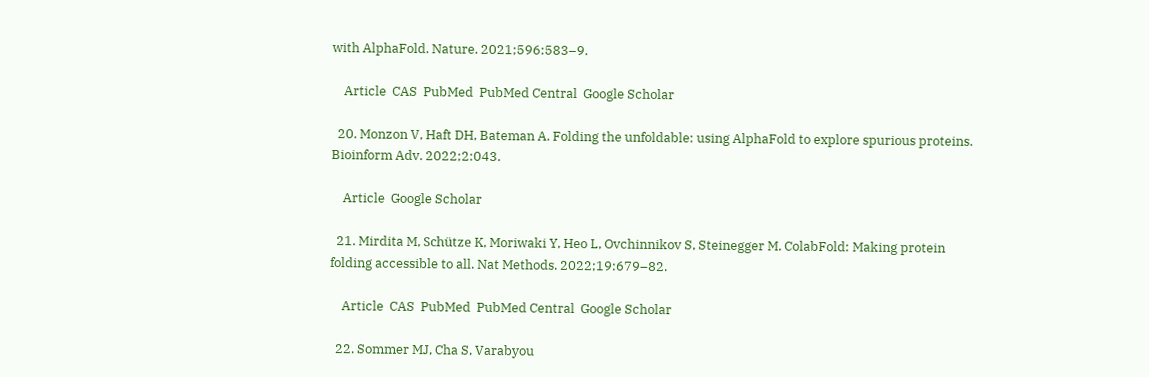with AlphaFold. Nature. 2021;596:583–9.

    Article  CAS  PubMed  PubMed Central  Google Scholar

  20. Monzon V, Haft DH, Bateman A. Folding the unfoldable: using AlphaFold to explore spurious proteins. Bioinform Adv. 2022;2:043.

    Article  Google Scholar

  21. Mirdita M, Schütze K, Moriwaki Y, Heo L, Ovchinnikov S, Steinegger M. ColabFold: Making protein folding accessible to all. Nat Methods. 2022;19:679–82.

    Article  CAS  PubMed  PubMed Central  Google Scholar

  22. Sommer MJ, Cha S, Varabyou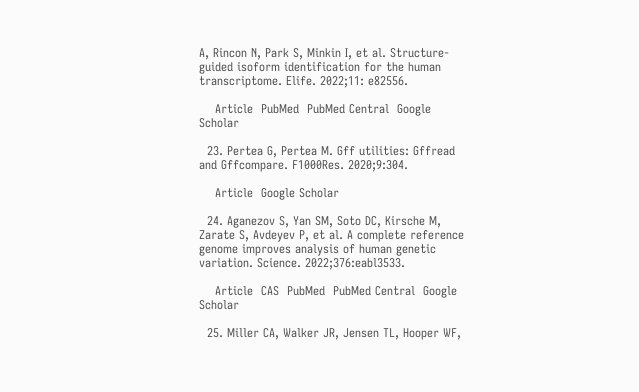A, Rincon N, Park S, Minkin I, et al. Structure-guided isoform identification for the human transcriptome. Elife. 2022;11: e82556.

    Article  PubMed  PubMed Central  Google Scholar

  23. Pertea G, Pertea M. Gff utilities: Gffread and Gffcompare. F1000Res. 2020;9:304.

    Article  Google Scholar

  24. Aganezov S, Yan SM, Soto DC, Kirsche M, Zarate S, Avdeyev P, et al. A complete reference genome improves analysis of human genetic variation. Science. 2022;376:eabl3533.

    Article  CAS  PubMed  PubMed Central  Google Scholar

  25. Miller CA, Walker JR, Jensen TL, Hooper WF,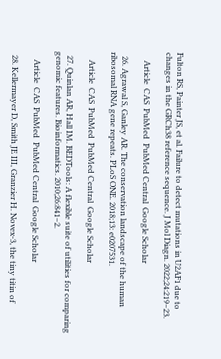Fulton RS, Painter JS, et al. Failure to detect mutations in U2AF1 due to changes in the GRCh38 reference sequence. J Mol Diagn. 2022;24:219–23.

    Article  CAS  PubMed  PubMed Central  Google Scholar

  26. Agrawal S, Ganley AR. The conservation landscape of the human ribosomal RNA gene repeats. PLoS ONE. 2018;13: e0207531.

    Article  CAS  PubMed  PubMed Central  Google Scholar

  27. Quinlan AR, Hall IM. BEDTools: A flexible suite of utilities for comparing genomic features. Bioinformatics. 2010;26:841–2.

    Article  CAS  PubMed  PubMed Central  Google Scholar

  28. Kellermayer D, Smith JE III, Granzier H. Novex-3, the tiny titin of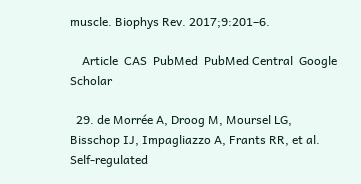muscle. Biophys Rev. 2017;9:201–6.

    Article  CAS  PubMed  PubMed Central  Google Scholar

  29. de Morrée A, Droog M, Moursel LG, Bisschop IJ, Impagliazzo A, Frants RR, et al. Self-regulated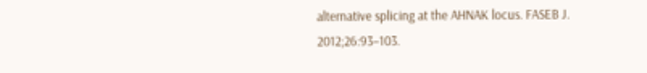alternative splicing at the AHNAK locus. FASEB J. 2012;26:93–103.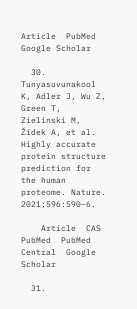Article  PubMed  Google Scholar

  30. Tunyasuvunakool K, Adler J, Wu Z, Green T, Zielinski M, Žídek A, et al. Highly accurate protein structure prediction for the human proteome. Nature. 2021;596:590–6.

    Article  CAS  PubMed  PubMed Central  Google Scholar

  31.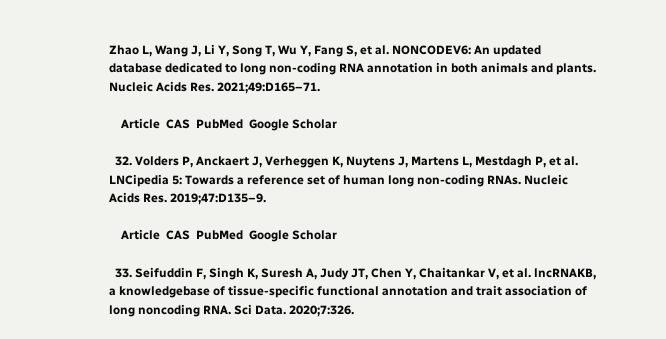Zhao L, Wang J, Li Y, Song T, Wu Y, Fang S, et al. NONCODEV6: An updated database dedicated to long non-coding RNA annotation in both animals and plants. Nucleic Acids Res. 2021;49:D165–71.

    Article  CAS  PubMed  Google Scholar

  32. Volders P, Anckaert J, Verheggen K, Nuytens J, Martens L, Mestdagh P, et al. LNCipedia 5: Towards a reference set of human long non-coding RNAs. Nucleic Acids Res. 2019;47:D135–9.

    Article  CAS  PubMed  Google Scholar

  33. Seifuddin F, Singh K, Suresh A, Judy JT, Chen Y, Chaitankar V, et al. lncRNAKB, a knowledgebase of tissue-specific functional annotation and trait association of long noncoding RNA. Sci Data. 2020;7:326.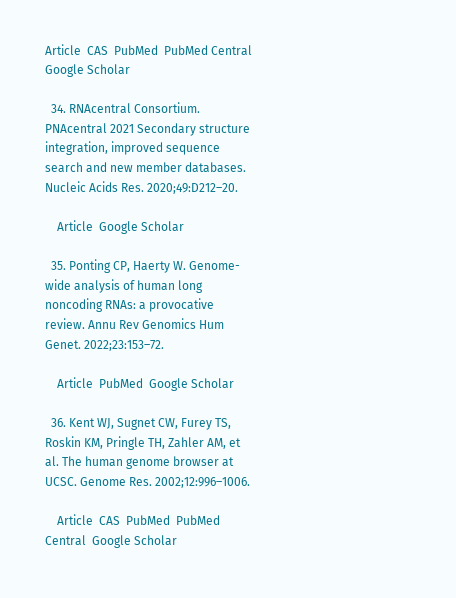Article  CAS  PubMed  PubMed Central  Google Scholar

  34. RNAcentral Consortium. PNAcentral 2021 Secondary structure integration, improved sequence search and new member databases. Nucleic Acids Res. 2020;49:D212–20.

    Article  Google Scholar

  35. Ponting CP, Haerty W. Genome-wide analysis of human long noncoding RNAs: a provocative review. Annu Rev Genomics Hum Genet. 2022;23:153–72.

    Article  PubMed  Google Scholar

  36. Kent WJ, Sugnet CW, Furey TS, Roskin KM, Pringle TH, Zahler AM, et al. The human genome browser at UCSC. Genome Res. 2002;12:996–1006.

    Article  CAS  PubMed  PubMed Central  Google Scholar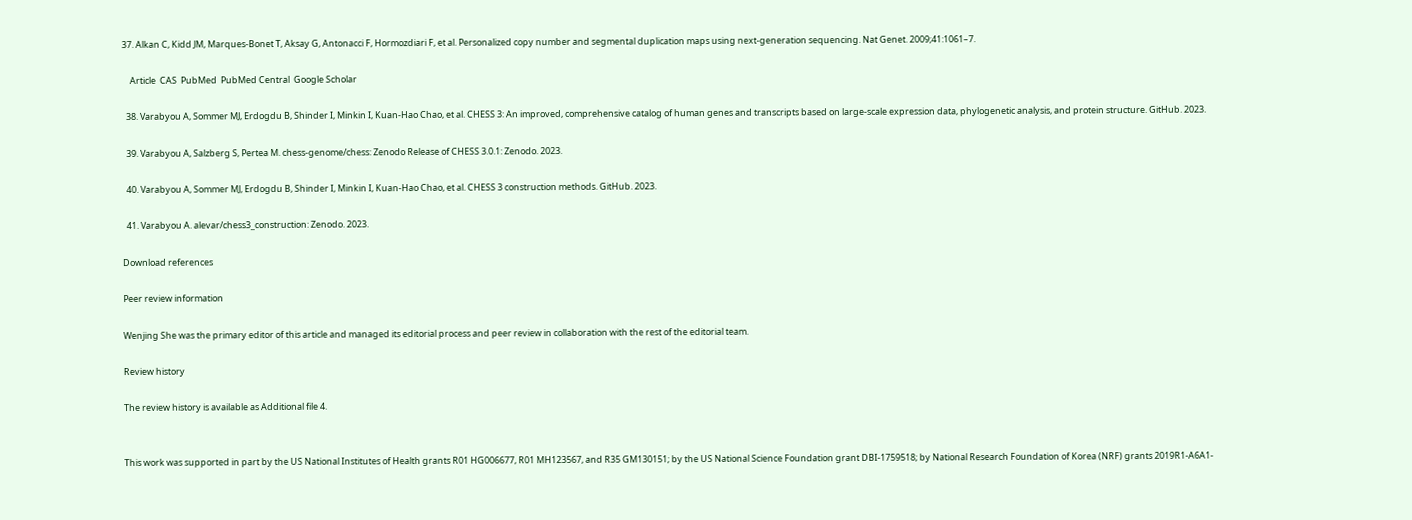37. Alkan C, Kidd JM, Marques-Bonet T, Aksay G, Antonacci F, Hormozdiari F, et al. Personalized copy number and segmental duplication maps using next-generation sequencing. Nat Genet. 2009;41:1061–7.

    Article  CAS  PubMed  PubMed Central  Google Scholar

  38. Varabyou A, Sommer MJ, Erdogdu B, Shinder I, Minkin I, Kuan-Hao Chao, et al. CHESS 3: An improved, comprehensive catalog of human genes and transcripts based on large-scale expression data, phylogenetic analysis, and protein structure. GitHub. 2023.

  39. Varabyou A, Salzberg S, Pertea M. chess-genome/chess: Zenodo Release of CHESS 3.0.1: Zenodo. 2023.

  40. Varabyou A, Sommer MJ, Erdogdu B, Shinder I, Minkin I, Kuan-Hao Chao, et al. CHESS 3 construction methods. GitHub. 2023.

  41. Varabyou A. alevar/chess3_construction: Zenodo. 2023.

Download references

Peer review information

Wenjing She was the primary editor of this article and managed its editorial process and peer review in collaboration with the rest of the editorial team.

Review history

The review history is available as Additional file 4.


This work was supported in part by the US National Institutes of Health grants R01 HG006677, R01 MH123567, and R35 GM130151; by the US National Science Foundation grant DBI-1759518; by National Research Foundation of Korea (NRF) grants 2019R1-A6A1-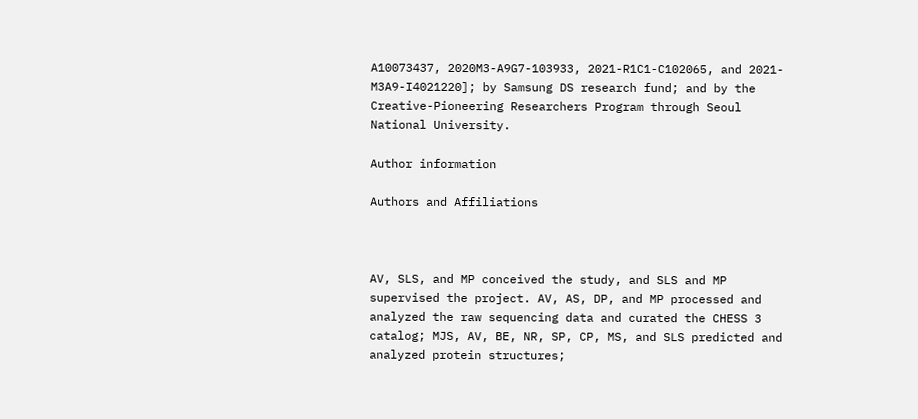A10073437, 2020M3-A9G7-103933, 2021-R1C1-C102065, and 2021-M3A9-I4021220]; by Samsung DS research fund; and by the Creative-Pioneering Researchers Program through Seoul National University.

Author information

Authors and Affiliations



AV, SLS, and MP conceived the study, and SLS and MP supervised the project. AV, AS, DP, and MP processed and analyzed the raw sequencing data and curated the CHESS 3 catalog; MJS, AV, BE, NR, SP, CP, MS, and SLS predicted and analyzed protein structures;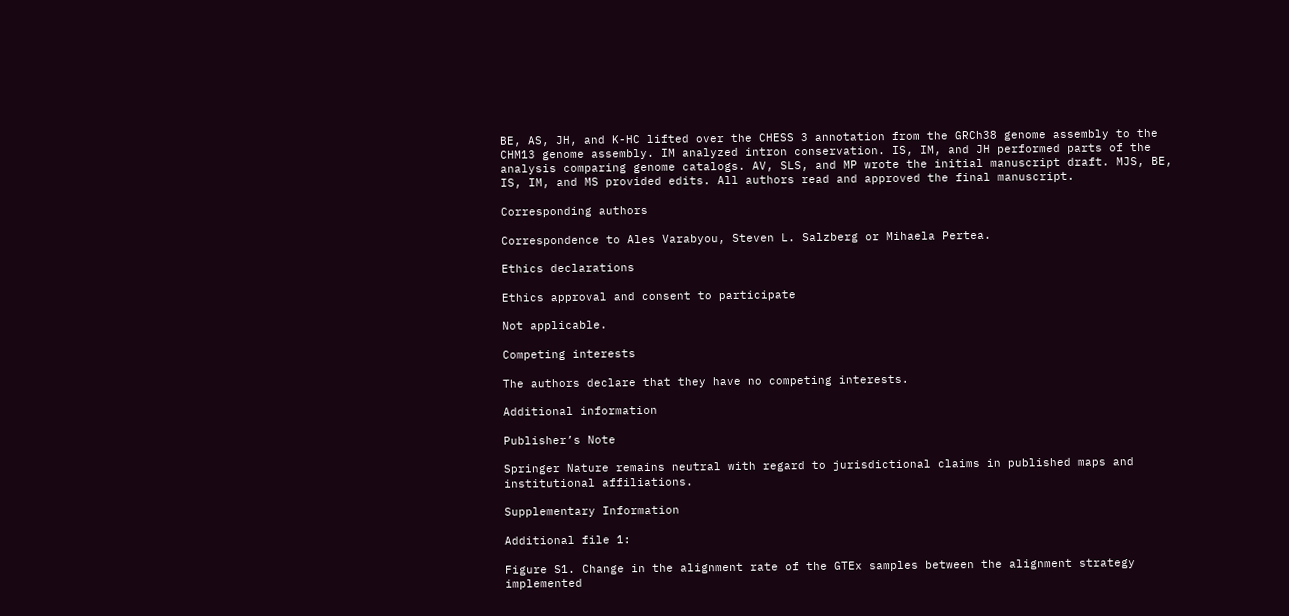BE, AS, JH, and K-HC lifted over the CHESS 3 annotation from the GRCh38 genome assembly to the CHM13 genome assembly. IM analyzed intron conservation. IS, IM, and JH performed parts of the analysis comparing genome catalogs. AV, SLS, and MP wrote the initial manuscript draft. MJS, BE, IS, IM, and MS provided edits. All authors read and approved the final manuscript.

Corresponding authors

Correspondence to Ales Varabyou, Steven L. Salzberg or Mihaela Pertea.

Ethics declarations

Ethics approval and consent to participate

Not applicable.

Competing interests

The authors declare that they have no competing interests.

Additional information

Publisher’s Note

Springer Nature remains neutral with regard to jurisdictional claims in published maps and institutional affiliations.

Supplementary Information

Additional file 1:

Figure S1. Change in the alignment rate of the GTEx samples between the alignment strategy implemented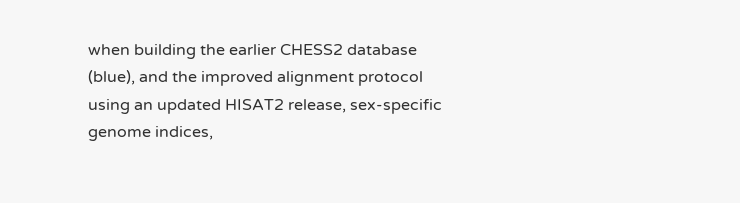when building the earlier CHESS2 database (blue), and the improved alignment protocol using an updated HISAT2 release, sex-specific genome indices,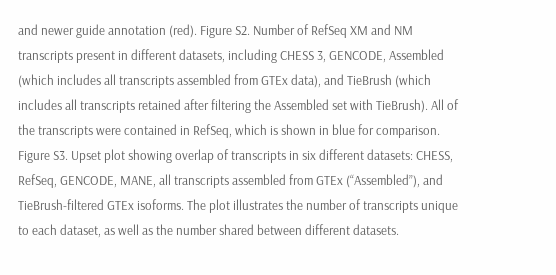and newer guide annotation (red). Figure S2. Number of RefSeq XM and NM transcripts present in different datasets, including CHESS 3, GENCODE, Assembled (which includes all transcripts assembled from GTEx data), and TieBrush (which includes all transcripts retained after filtering the Assembled set with TieBrush). All of the transcripts were contained in RefSeq, which is shown in blue for comparison. Figure S3. Upset plot showing overlap of transcripts in six different datasets: CHESS, RefSeq, GENCODE, MANE, all transcripts assembled from GTEx (“Assembled”), and TieBrush-filtered GTEx isoforms. The plot illustrates the number of transcripts unique to each dataset, as well as the number shared between different datasets.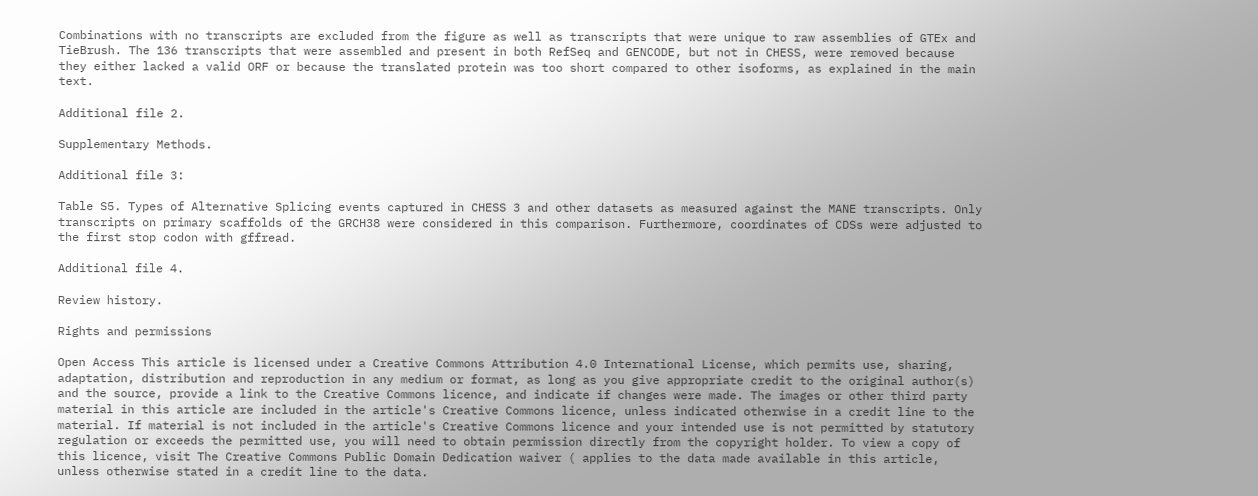Combinations with no transcripts are excluded from the figure as well as transcripts that were unique to raw assemblies of GTEx and TieBrush. The 136 transcripts that were assembled and present in both RefSeq and GENCODE, but not in CHESS, were removed because they either lacked a valid ORF or because the translated protein was too short compared to other isoforms, as explained in the main text.

Additional file 2.

Supplementary Methods.

Additional file 3:

Table S5. Types of Alternative Splicing events captured in CHESS 3 and other datasets as measured against the MANE transcripts. Only transcripts on primary scaffolds of the GRCH38 were considered in this comparison. Furthermore, coordinates of CDSs were adjusted to the first stop codon with gffread.

Additional file 4.

Review history.

Rights and permissions

Open Access This article is licensed under a Creative Commons Attribution 4.0 International License, which permits use, sharing, adaptation, distribution and reproduction in any medium or format, as long as you give appropriate credit to the original author(s) and the source, provide a link to the Creative Commons licence, and indicate if changes were made. The images or other third party material in this article are included in the article's Creative Commons licence, unless indicated otherwise in a credit line to the material. If material is not included in the article's Creative Commons licence and your intended use is not permitted by statutory regulation or exceeds the permitted use, you will need to obtain permission directly from the copyright holder. To view a copy of this licence, visit The Creative Commons Public Domain Dedication waiver ( applies to the data made available in this article, unless otherwise stated in a credit line to the data.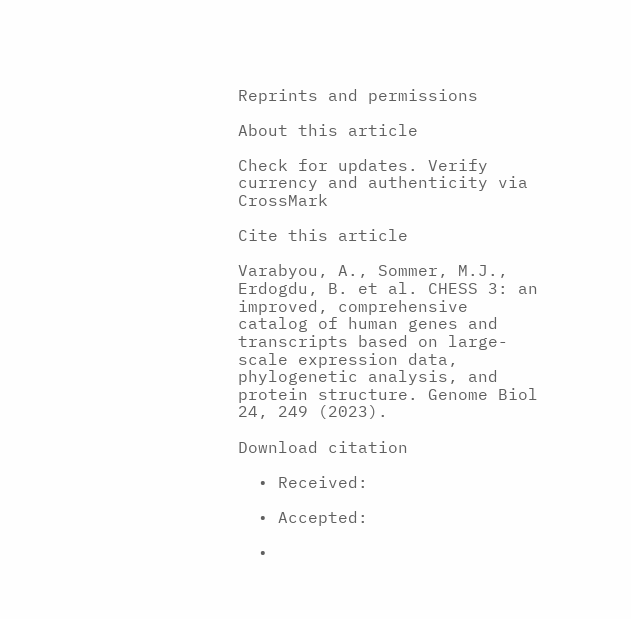Reprints and permissions

About this article

Check for updates. Verify currency and authenticity via CrossMark

Cite this article

Varabyou, A., Sommer, M.J., Erdogdu, B. et al. CHESS 3: an improved, comprehensive catalog of human genes and transcripts based on large-scale expression data, phylogenetic analysis, and protein structure. Genome Biol 24, 249 (2023).

Download citation

  • Received:

  • Accepted:

  •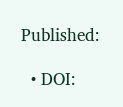Published:

  • DOI: